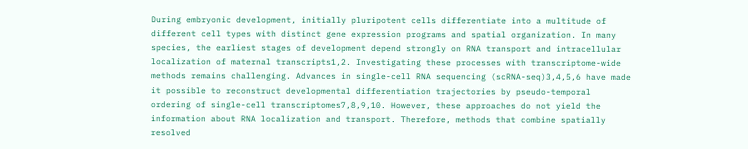During embryonic development, initially pluripotent cells differentiate into a multitude of different cell types with distinct gene expression programs and spatial organization. In many species, the earliest stages of development depend strongly on RNA transport and intracellular localization of maternal transcripts1,2. Investigating these processes with transcriptome-wide methods remains challenging. Advances in single-cell RNA sequencing (scRNA-seq)3,4,5,6 have made it possible to reconstruct developmental differentiation trajectories by pseudo-temporal ordering of single-cell transcriptomes7,8,9,10. However, these approaches do not yield the information about RNA localization and transport. Therefore, methods that combine spatially resolved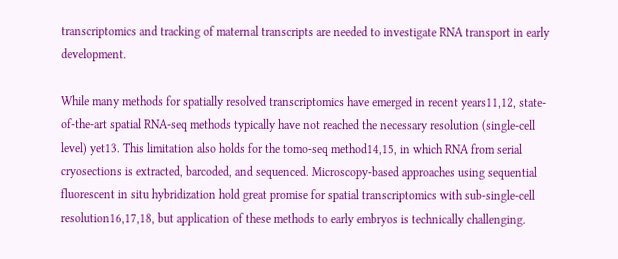transcriptomics and tracking of maternal transcripts are needed to investigate RNA transport in early development.

While many methods for spatially resolved transcriptomics have emerged in recent years11,12, state-of-the-art spatial RNA-seq methods typically have not reached the necessary resolution (single-cell level) yet13. This limitation also holds for the tomo-seq method14,15, in which RNA from serial cryosections is extracted, barcoded, and sequenced. Microscopy-based approaches using sequential fluorescent in situ hybridization hold great promise for spatial transcriptomics with sub-single-cell resolution16,17,18, but application of these methods to early embryos is technically challenging.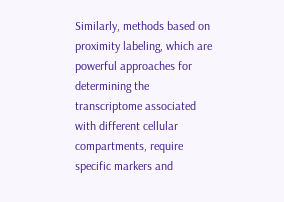Similarly, methods based on proximity labeling, which are powerful approaches for determining the transcriptome associated with different cellular compartments, require specific markers and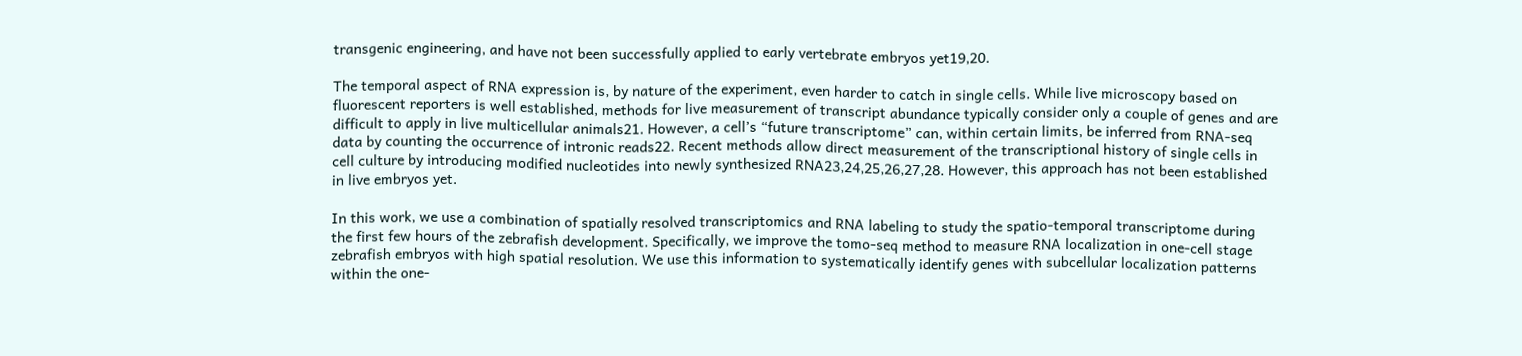transgenic engineering, and have not been successfully applied to early vertebrate embryos yet19,20.

The temporal aspect of RNA expression is, by nature of the experiment, even harder to catch in single cells. While live microscopy based on fluorescent reporters is well established, methods for live measurement of transcript abundance typically consider only a couple of genes and are difficult to apply in live multicellular animals21. However, a cell’s “future transcriptome” can, within certain limits, be inferred from RNA-seq data by counting the occurrence of intronic reads22. Recent methods allow direct measurement of the transcriptional history of single cells in cell culture by introducing modified nucleotides into newly synthesized RNA23,24,25,26,27,28. However, this approach has not been established in live embryos yet.

In this work, we use a combination of spatially resolved transcriptomics and RNA labeling to study the spatio-temporal transcriptome during the first few hours of the zebrafish development. Specifically, we improve the tomo-seq method to measure RNA localization in one-cell stage zebrafish embryos with high spatial resolution. We use this information to systematically identify genes with subcellular localization patterns within the one-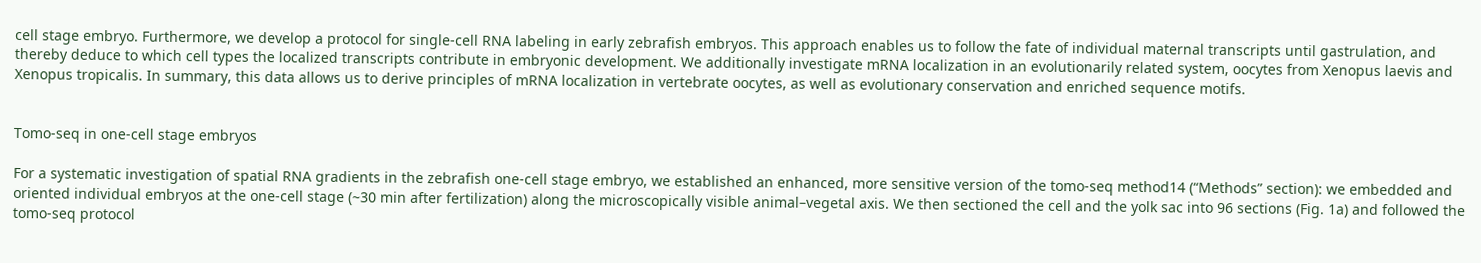cell stage embryo. Furthermore, we develop a protocol for single-cell RNA labeling in early zebrafish embryos. This approach enables us to follow the fate of individual maternal transcripts until gastrulation, and thereby deduce to which cell types the localized transcripts contribute in embryonic development. We additionally investigate mRNA localization in an evolutionarily related system, oocytes from Xenopus laevis and Xenopus tropicalis. In summary, this data allows us to derive principles of mRNA localization in vertebrate oocytes, as well as evolutionary conservation and enriched sequence motifs.


Tomo-seq in one-cell stage embryos

For a systematic investigation of spatial RNA gradients in the zebrafish one-cell stage embryo, we established an enhanced, more sensitive version of the tomo-seq method14 (“Methods” section): we embedded and oriented individual embryos at the one-cell stage (~30 min after fertilization) along the microscopically visible animal–vegetal axis. We then sectioned the cell and the yolk sac into 96 sections (Fig. 1a) and followed the tomo-seq protocol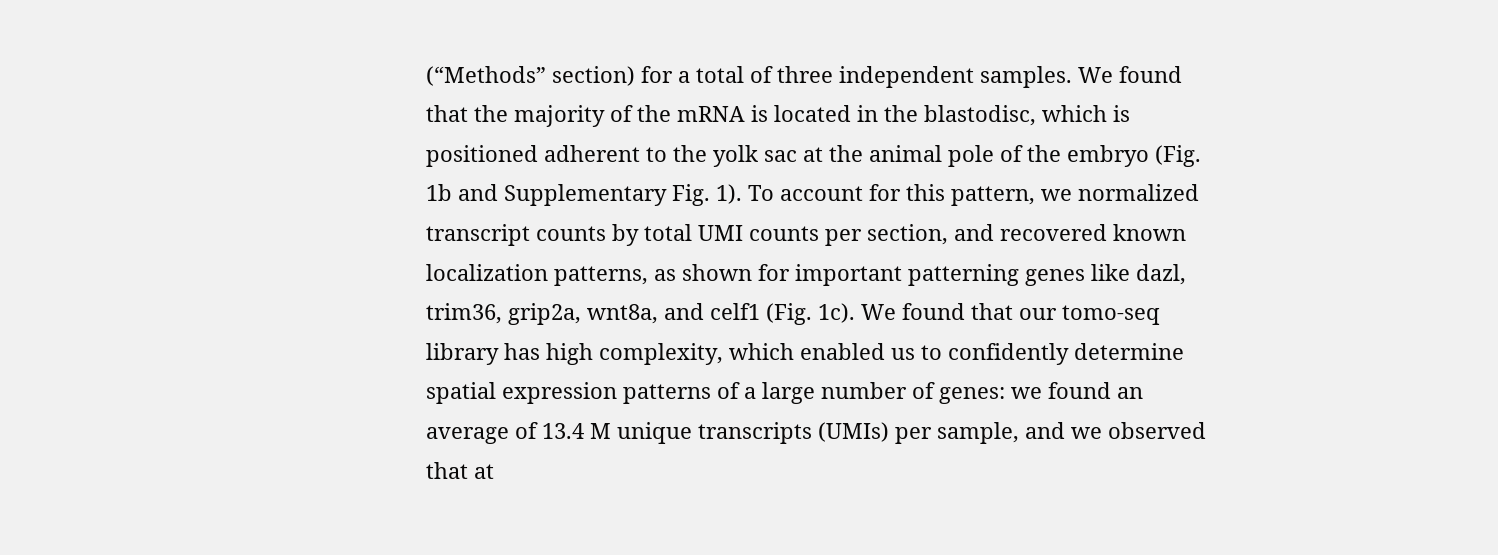(“Methods” section) for a total of three independent samples. We found that the majority of the mRNA is located in the blastodisc, which is positioned adherent to the yolk sac at the animal pole of the embryo (Fig. 1b and Supplementary Fig. 1). To account for this pattern, we normalized transcript counts by total UMI counts per section, and recovered known localization patterns, as shown for important patterning genes like dazl, trim36, grip2a, wnt8a, and celf1 (Fig. 1c). We found that our tomo-seq library has high complexity, which enabled us to confidently determine spatial expression patterns of a large number of genes: we found an average of 13.4 M unique transcripts (UMIs) per sample, and we observed that at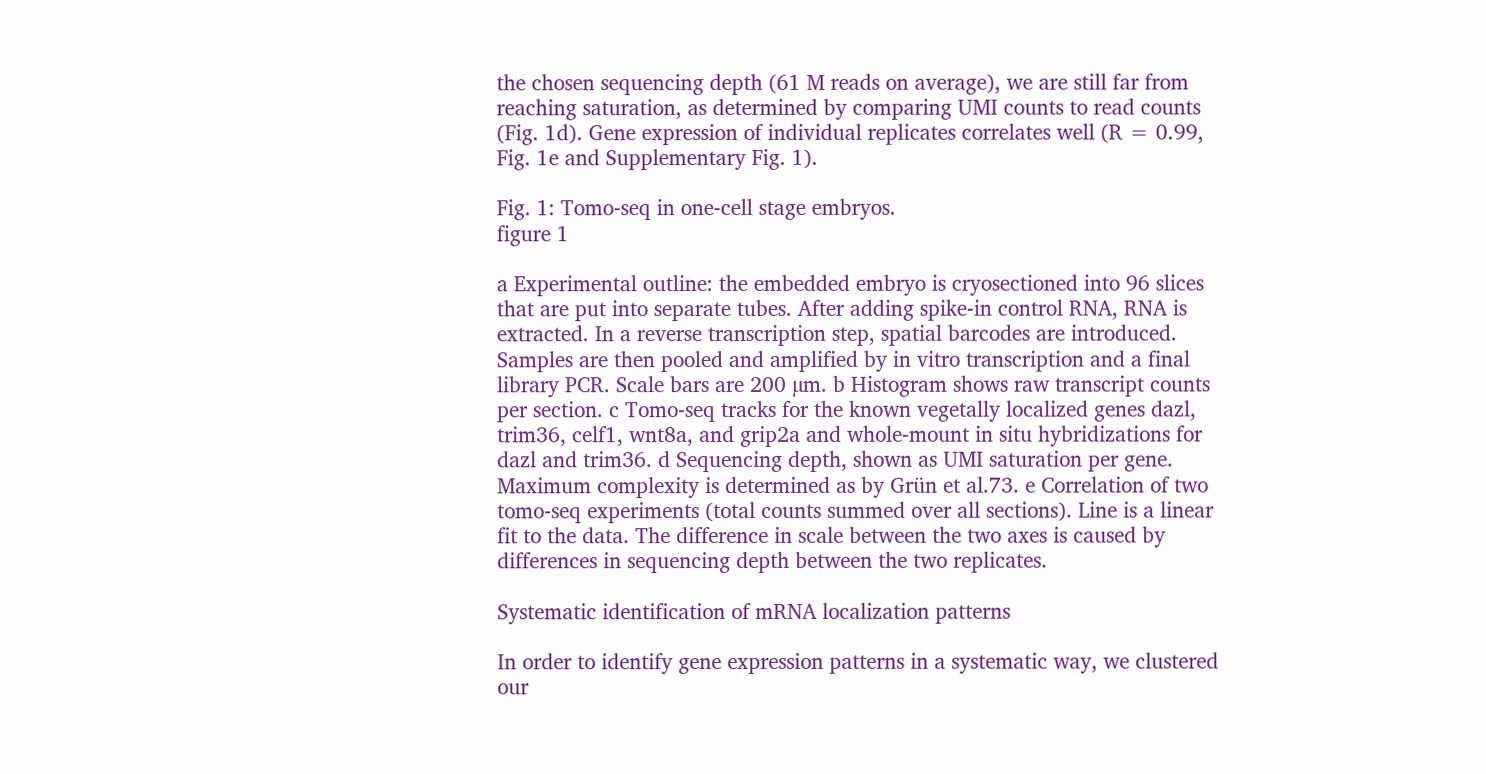the chosen sequencing depth (61 M reads on average), we are still far from reaching saturation, as determined by comparing UMI counts to read counts (Fig. 1d). Gene expression of individual replicates correlates well (R = 0.99, Fig. 1e and Supplementary Fig. 1).

Fig. 1: Tomo-seq in one-cell stage embryos.
figure 1

a Experimental outline: the embedded embryo is cryosectioned into 96 slices that are put into separate tubes. After adding spike-in control RNA, RNA is extracted. In a reverse transcription step, spatial barcodes are introduced. Samples are then pooled and amplified by in vitro transcription and a final library PCR. Scale bars are 200 µm. b Histogram shows raw transcript counts per section. c Tomo-seq tracks for the known vegetally localized genes dazl, trim36, celf1, wnt8a, and grip2a and whole-mount in situ hybridizations for dazl and trim36. d Sequencing depth, shown as UMI saturation per gene. Maximum complexity is determined as by Grün et al.73. e Correlation of two tomo-seq experiments (total counts summed over all sections). Line is a linear fit to the data. The difference in scale between the two axes is caused by differences in sequencing depth between the two replicates.

Systematic identification of mRNA localization patterns

In order to identify gene expression patterns in a systematic way, we clustered our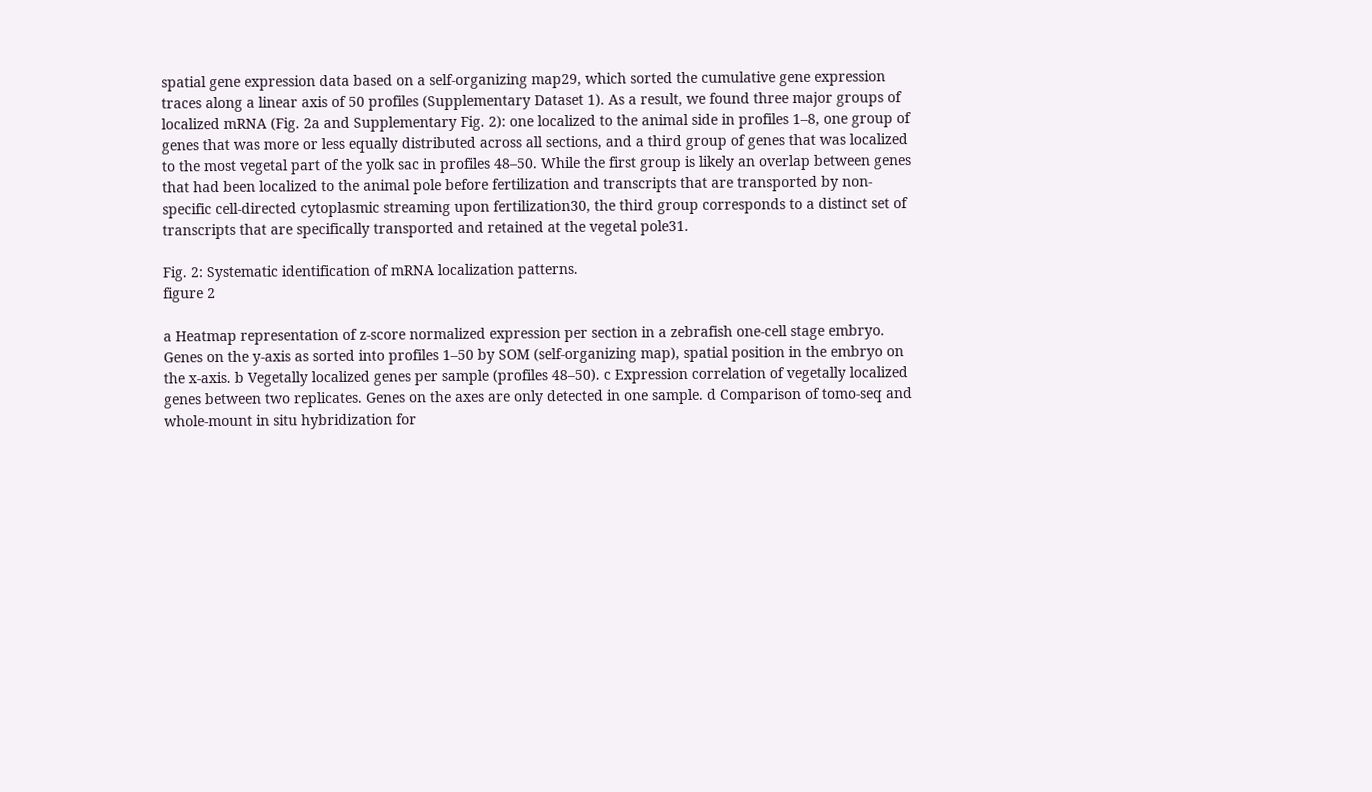spatial gene expression data based on a self-organizing map29, which sorted the cumulative gene expression traces along a linear axis of 50 profiles (Supplementary Dataset 1). As a result, we found three major groups of localized mRNA (Fig. 2a and Supplementary Fig. 2): one localized to the animal side in profiles 1–8, one group of genes that was more or less equally distributed across all sections, and a third group of genes that was localized to the most vegetal part of the yolk sac in profiles 48–50. While the first group is likely an overlap between genes that had been localized to the animal pole before fertilization and transcripts that are transported by non-specific cell-directed cytoplasmic streaming upon fertilization30, the third group corresponds to a distinct set of transcripts that are specifically transported and retained at the vegetal pole31.

Fig. 2: Systematic identification of mRNA localization patterns.
figure 2

a Heatmap representation of z-score normalized expression per section in a zebrafish one-cell stage embryo. Genes on the y-axis as sorted into profiles 1–50 by SOM (self-organizing map), spatial position in the embryo on the x-axis. b Vegetally localized genes per sample (profiles 48–50). c Expression correlation of vegetally localized genes between two replicates. Genes on the axes are only detected in one sample. d Comparison of tomo-seq and whole-mount in situ hybridization for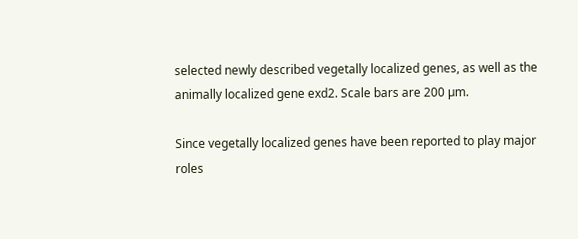selected newly described vegetally localized genes, as well as the animally localized gene exd2. Scale bars are 200 µm.

Since vegetally localized genes have been reported to play major roles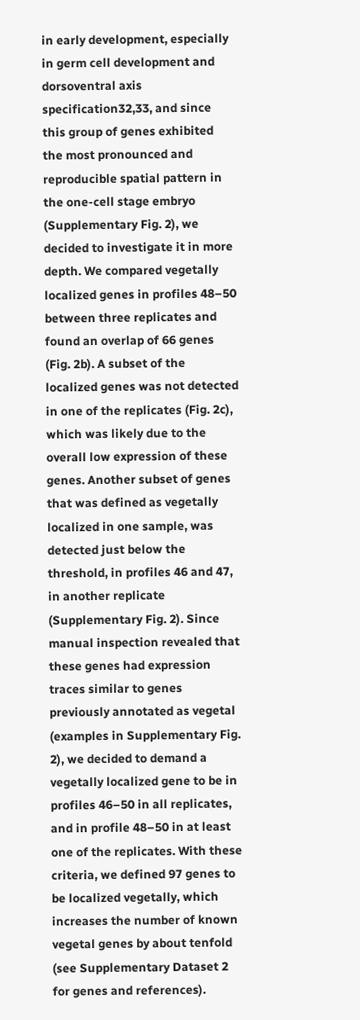in early development, especially in germ cell development and dorsoventral axis specification32,33, and since this group of genes exhibited the most pronounced and reproducible spatial pattern in the one-cell stage embryo (Supplementary Fig. 2), we decided to investigate it in more depth. We compared vegetally localized genes in profiles 48–50 between three replicates and found an overlap of 66 genes (Fig. 2b). A subset of the localized genes was not detected in one of the replicates (Fig. 2c), which was likely due to the overall low expression of these genes. Another subset of genes that was defined as vegetally localized in one sample, was detected just below the threshold, in profiles 46 and 47, in another replicate (Supplementary Fig. 2). Since manual inspection revealed that these genes had expression traces similar to genes previously annotated as vegetal (examples in Supplementary Fig. 2), we decided to demand a vegetally localized gene to be in profiles 46–50 in all replicates, and in profile 48–50 in at least one of the replicates. With these criteria, we defined 97 genes to be localized vegetally, which increases the number of known vegetal genes by about tenfold (see Supplementary Dataset 2 for genes and references).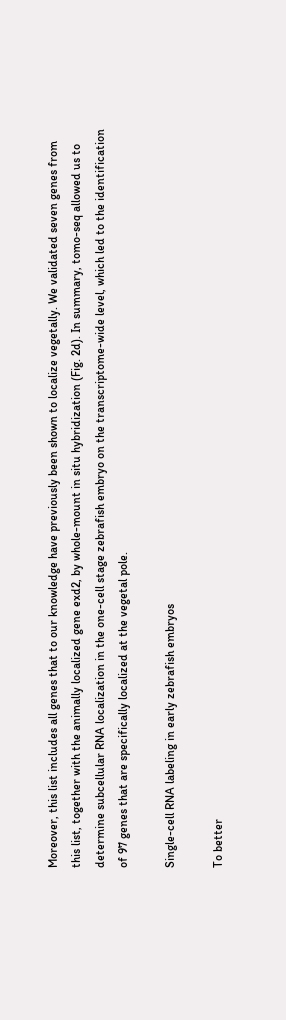Moreover, this list includes all genes that to our knowledge have previously been shown to localize vegetally. We validated seven genes from this list, together with the animally localized gene exd2, by whole-mount in situ hybridization (Fig. 2d). In summary, tomo-seq allowed us to determine subcellular RNA localization in the one-cell stage zebrafish embryo on the transcriptome-wide level, which led to the identification of 97 genes that are specifically localized at the vegetal pole.

Single-cell RNA labeling in early zebrafish embryos

To better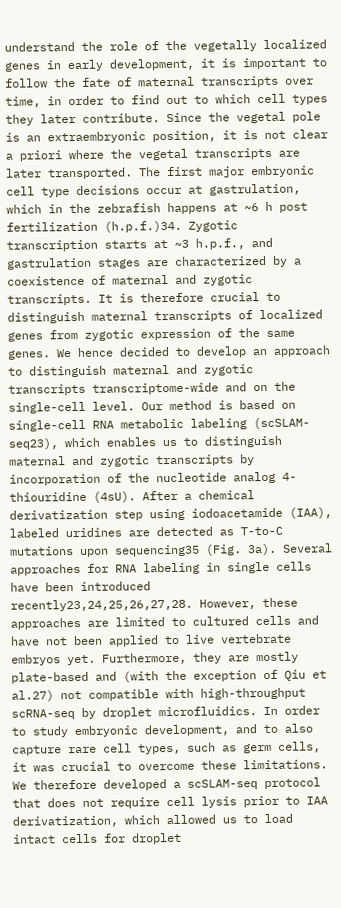understand the role of the vegetally localized genes in early development, it is important to follow the fate of maternal transcripts over time, in order to find out to which cell types they later contribute. Since the vegetal pole is an extraembryonic position, it is not clear a priori where the vegetal transcripts are later transported. The first major embryonic cell type decisions occur at gastrulation, which in the zebrafish happens at ~6 h post fertilization (h.p.f.)34. Zygotic transcription starts at ~3 h.p.f., and gastrulation stages are characterized by a coexistence of maternal and zygotic transcripts. It is therefore crucial to distinguish maternal transcripts of localized genes from zygotic expression of the same genes. We hence decided to develop an approach to distinguish maternal and zygotic transcripts transcriptome-wide and on the single-cell level. Our method is based on single-cell RNA metabolic labeling (scSLAM-seq23), which enables us to distinguish maternal and zygotic transcripts by incorporation of the nucleotide analog 4-thiouridine (4sU). After a chemical derivatization step using iodoacetamide (IAA), labeled uridines are detected as T-to-C mutations upon sequencing35 (Fig. 3a). Several approaches for RNA labeling in single cells have been introduced recently23,24,25,26,27,28. However, these approaches are limited to cultured cells and have not been applied to live vertebrate embryos yet. Furthermore, they are mostly plate-based and (with the exception of Qiu et al.27) not compatible with high-throughput scRNA-seq by droplet microfluidics. In order to study embryonic development, and to also capture rare cell types, such as germ cells, it was crucial to overcome these limitations. We therefore developed a scSLAM-seq protocol that does not require cell lysis prior to IAA derivatization, which allowed us to load intact cells for droplet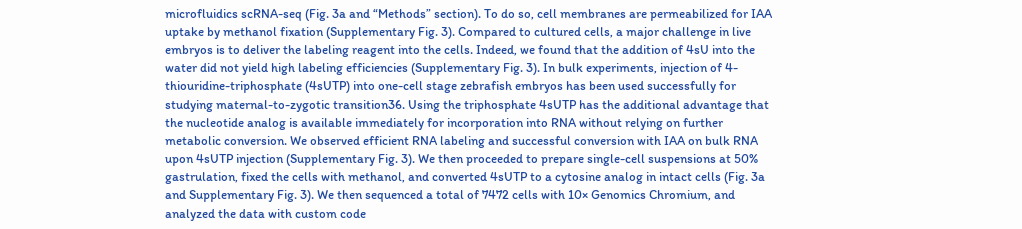microfluidics scRNA-seq (Fig. 3a and “Methods” section). To do so, cell membranes are permeabilized for IAA uptake by methanol fixation (Supplementary Fig. 3). Compared to cultured cells, a major challenge in live embryos is to deliver the labeling reagent into the cells. Indeed, we found that the addition of 4sU into the water did not yield high labeling efficiencies (Supplementary Fig. 3). In bulk experiments, injection of 4-thiouridine-triphosphate (4sUTP) into one-cell stage zebrafish embryos has been used successfully for studying maternal-to-zygotic transition36. Using the triphosphate 4sUTP has the additional advantage that the nucleotide analog is available immediately for incorporation into RNA without relying on further metabolic conversion. We observed efficient RNA labeling and successful conversion with IAA on bulk RNA upon 4sUTP injection (Supplementary Fig. 3). We then proceeded to prepare single-cell suspensions at 50% gastrulation, fixed the cells with methanol, and converted 4sUTP to a cytosine analog in intact cells (Fig. 3a and Supplementary Fig. 3). We then sequenced a total of 7472 cells with 10× Genomics Chromium, and analyzed the data with custom code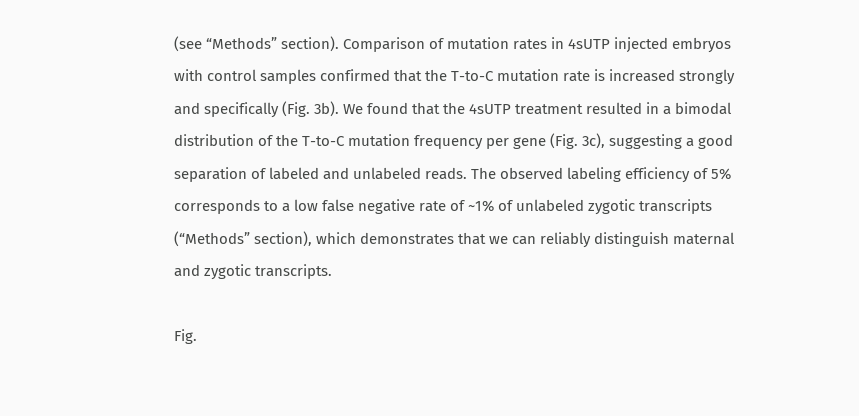(see “Methods” section). Comparison of mutation rates in 4sUTP injected embryos with control samples confirmed that the T-to-C mutation rate is increased strongly and specifically (Fig. 3b). We found that the 4sUTP treatment resulted in a bimodal distribution of the T-to-C mutation frequency per gene (Fig. 3c), suggesting a good separation of labeled and unlabeled reads. The observed labeling efficiency of 5% corresponds to a low false negative rate of ~1% of unlabeled zygotic transcripts (“Methods” section), which demonstrates that we can reliably distinguish maternal and zygotic transcripts.

Fig.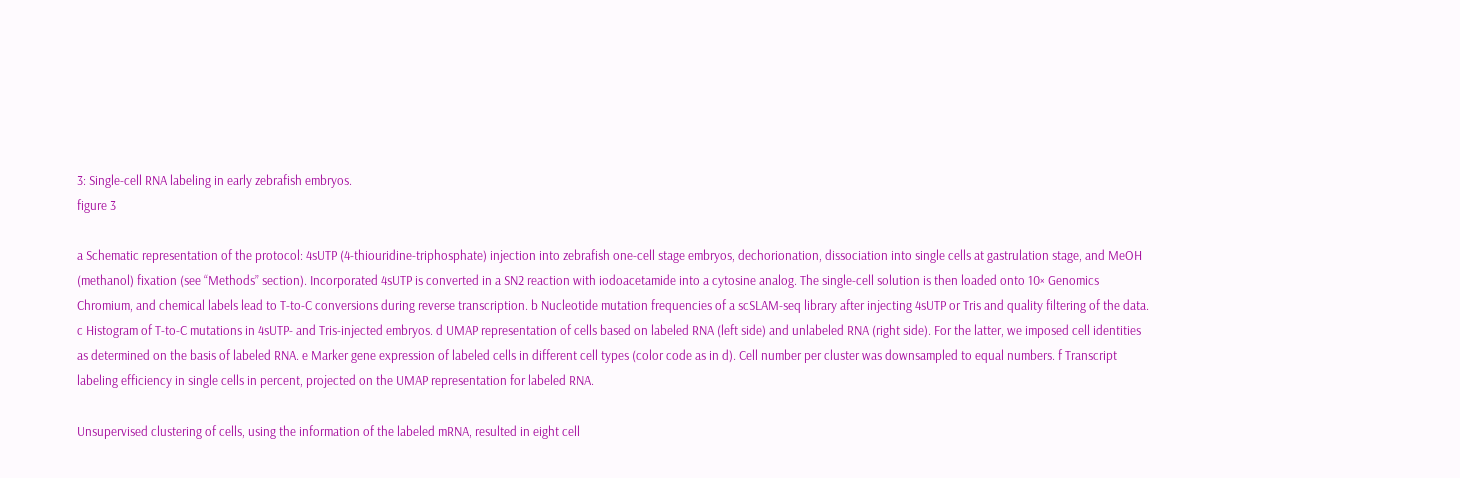3: Single-cell RNA labeling in early zebrafish embryos.
figure 3

a Schematic representation of the protocol: 4sUTP (4-thiouridine-triphosphate) injection into zebrafish one-cell stage embryos, dechorionation, dissociation into single cells at gastrulation stage, and MeOH (methanol) fixation (see “Methods” section). Incorporated 4sUTP is converted in a SN2 reaction with iodoacetamide into a cytosine analog. The single-cell solution is then loaded onto 10× Genomics Chromium, and chemical labels lead to T-to-C conversions during reverse transcription. b Nucleotide mutation frequencies of a scSLAM-seq library after injecting 4sUTP or Tris and quality filtering of the data. c Histogram of T-to-C mutations in 4sUTP- and Tris-injected embryos. d UMAP representation of cells based on labeled RNA (left side) and unlabeled RNA (right side). For the latter, we imposed cell identities as determined on the basis of labeled RNA. e Marker gene expression of labeled cells in different cell types (color code as in d). Cell number per cluster was downsampled to equal numbers. f Transcript labeling efficiency in single cells in percent, projected on the UMAP representation for labeled RNA.

Unsupervised clustering of cells, using the information of the labeled mRNA, resulted in eight cell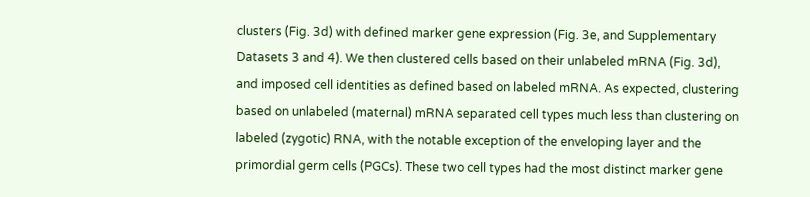clusters (Fig. 3d) with defined marker gene expression (Fig. 3e, and Supplementary Datasets 3 and 4). We then clustered cells based on their unlabeled mRNA (Fig. 3d), and imposed cell identities as defined based on labeled mRNA. As expected, clustering based on unlabeled (maternal) mRNA separated cell types much less than clustering on labeled (zygotic) RNA, with the notable exception of the enveloping layer and the primordial germ cells (PGCs). These two cell types had the most distinct marker gene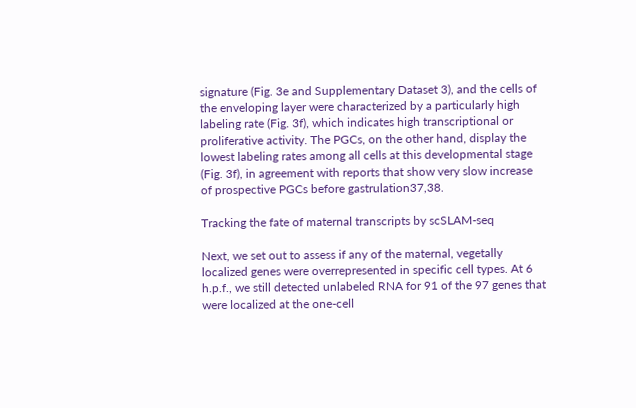signature (Fig. 3e and Supplementary Dataset 3), and the cells of the enveloping layer were characterized by a particularly high labeling rate (Fig. 3f), which indicates high transcriptional or proliferative activity. The PGCs, on the other hand, display the lowest labeling rates among all cells at this developmental stage (Fig. 3f), in agreement with reports that show very slow increase of prospective PGCs before gastrulation37,38.

Tracking the fate of maternal transcripts by scSLAM-seq

Next, we set out to assess if any of the maternal, vegetally localized genes were overrepresented in specific cell types. At 6 h.p.f., we still detected unlabeled RNA for 91 of the 97 genes that were localized at the one-cell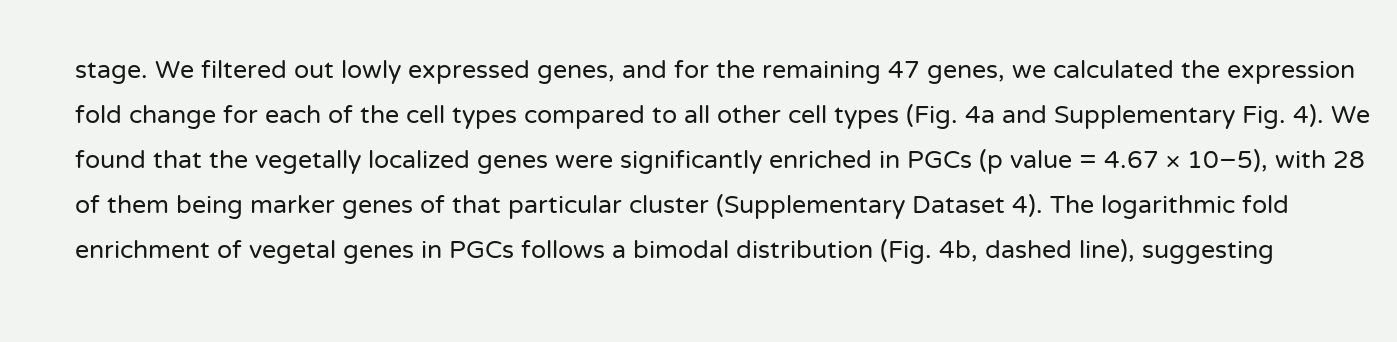stage. We filtered out lowly expressed genes, and for the remaining 47 genes, we calculated the expression fold change for each of the cell types compared to all other cell types (Fig. 4a and Supplementary Fig. 4). We found that the vegetally localized genes were significantly enriched in PGCs (p value = 4.67 × 10−5), with 28 of them being marker genes of that particular cluster (Supplementary Dataset 4). The logarithmic fold enrichment of vegetal genes in PGCs follows a bimodal distribution (Fig. 4b, dashed line), suggesting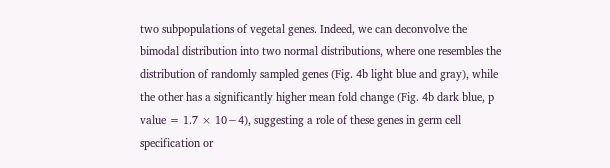two subpopulations of vegetal genes. Indeed, we can deconvolve the bimodal distribution into two normal distributions, where one resembles the distribution of randomly sampled genes (Fig. 4b light blue and gray), while the other has a significantly higher mean fold change (Fig. 4b dark blue, p value = 1.7 × 10−4), suggesting a role of these genes in germ cell specification or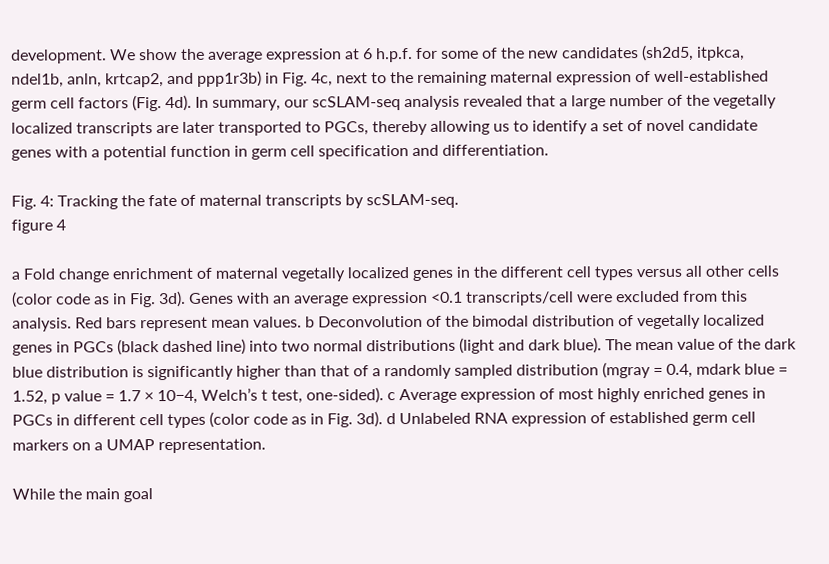development. We show the average expression at 6 h.p.f. for some of the new candidates (sh2d5, itpkca, ndel1b, anln, krtcap2, and ppp1r3b) in Fig. 4c, next to the remaining maternal expression of well-established germ cell factors (Fig. 4d). In summary, our scSLAM-seq analysis revealed that a large number of the vegetally localized transcripts are later transported to PGCs, thereby allowing us to identify a set of novel candidate genes with a potential function in germ cell specification and differentiation.

Fig. 4: Tracking the fate of maternal transcripts by scSLAM-seq.
figure 4

a Fold change enrichment of maternal vegetally localized genes in the different cell types versus all other cells (color code as in Fig. 3d). Genes with an average expression <0.1 transcripts/cell were excluded from this analysis. Red bars represent mean values. b Deconvolution of the bimodal distribution of vegetally localized genes in PGCs (black dashed line) into two normal distributions (light and dark blue). The mean value of the dark blue distribution is significantly higher than that of a randomly sampled distribution (mgray = 0.4, mdark blue = 1.52, p value = 1.7 × 10−4, Welch’s t test, one-sided). c Average expression of most highly enriched genes in PGCs in different cell types (color code as in Fig. 3d). d Unlabeled RNA expression of established germ cell markers on a UMAP representation.

While the main goal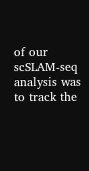of our scSLAM-seq analysis was to track the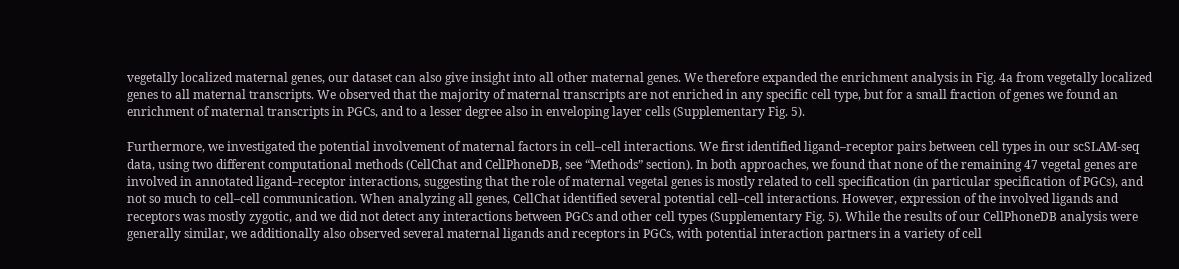vegetally localized maternal genes, our dataset can also give insight into all other maternal genes. We therefore expanded the enrichment analysis in Fig. 4a from vegetally localized genes to all maternal transcripts. We observed that the majority of maternal transcripts are not enriched in any specific cell type, but for a small fraction of genes we found an enrichment of maternal transcripts in PGCs, and to a lesser degree also in enveloping layer cells (Supplementary Fig. 5).

Furthermore, we investigated the potential involvement of maternal factors in cell–cell interactions. We first identified ligand–receptor pairs between cell types in our scSLAM-seq data, using two different computational methods (CellChat and CellPhoneDB, see “Methods” section). In both approaches, we found that none of the remaining 47 vegetal genes are involved in annotated ligand–receptor interactions, suggesting that the role of maternal vegetal genes is mostly related to cell specification (in particular specification of PGCs), and not so much to cell–cell communication. When analyzing all genes, CellChat identified several potential cell–cell interactions. However, expression of the involved ligands and receptors was mostly zygotic, and we did not detect any interactions between PGCs and other cell types (Supplementary Fig. 5). While the results of our CellPhoneDB analysis were generally similar, we additionally also observed several maternal ligands and receptors in PGCs, with potential interaction partners in a variety of cell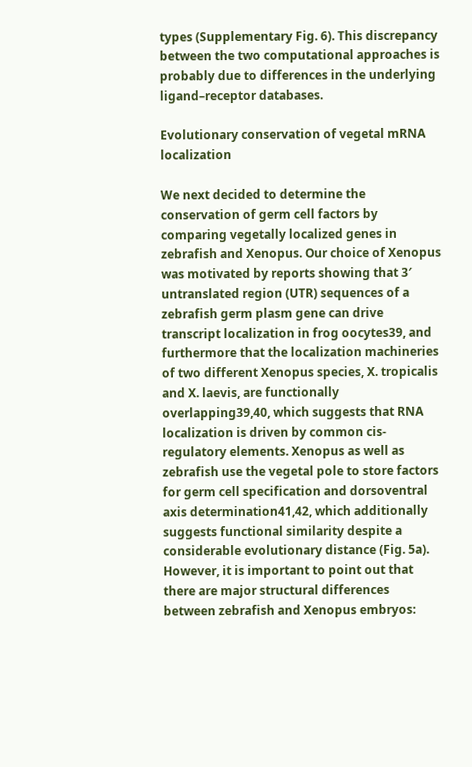types (Supplementary Fig. 6). This discrepancy between the two computational approaches is probably due to differences in the underlying ligand–receptor databases.

Evolutionary conservation of vegetal mRNA localization

We next decided to determine the conservation of germ cell factors by comparing vegetally localized genes in zebrafish and Xenopus. Our choice of Xenopus was motivated by reports showing that 3′ untranslated region (UTR) sequences of a zebrafish germ plasm gene can drive transcript localization in frog oocytes39, and furthermore that the localization machineries of two different Xenopus species, X. tropicalis and X. laevis, are functionally overlapping39,40, which suggests that RNA localization is driven by common cis-regulatory elements. Xenopus as well as zebrafish use the vegetal pole to store factors for germ cell specification and dorsoventral axis determination41,42, which additionally suggests functional similarity despite a considerable evolutionary distance (Fig. 5a). However, it is important to point out that there are major structural differences between zebrafish and Xenopus embryos: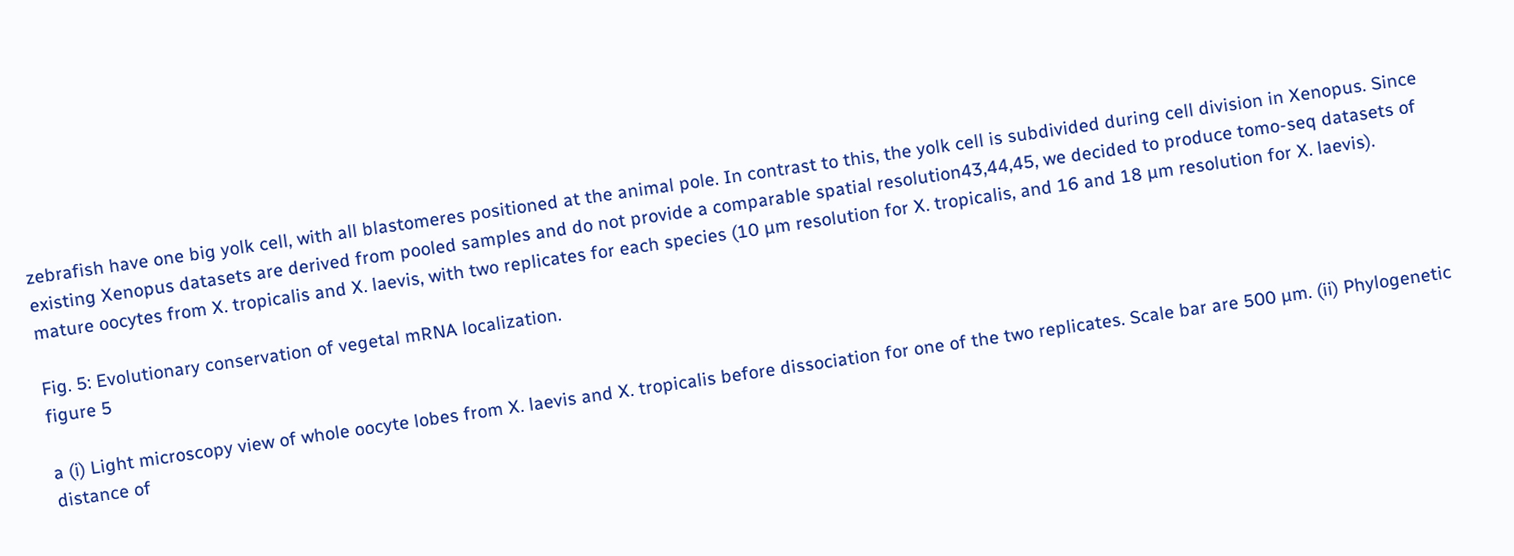zebrafish have one big yolk cell, with all blastomeres positioned at the animal pole. In contrast to this, the yolk cell is subdivided during cell division in Xenopus. Since existing Xenopus datasets are derived from pooled samples and do not provide a comparable spatial resolution43,44,45, we decided to produce tomo-seq datasets of mature oocytes from X. tropicalis and X. laevis, with two replicates for each species (10 µm resolution for X. tropicalis, and 16 and 18 µm resolution for X. laevis).

Fig. 5: Evolutionary conservation of vegetal mRNA localization.
figure 5

a (i) Light microscopy view of whole oocyte lobes from X. laevis and X. tropicalis before dissociation for one of the two replicates. Scale bar are 500 µm. (ii) Phylogenetic distance of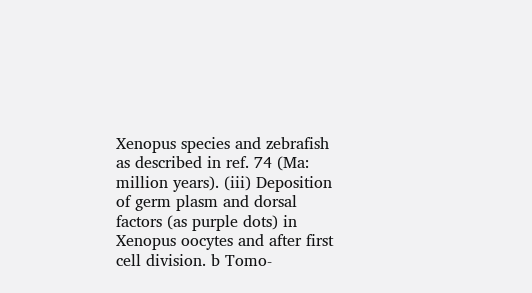Xenopus species and zebrafish as described in ref. 74 (Ma: million years). (iii) Deposition of germ plasm and dorsal factors (as purple dots) in Xenopus oocytes and after first cell division. b Tomo-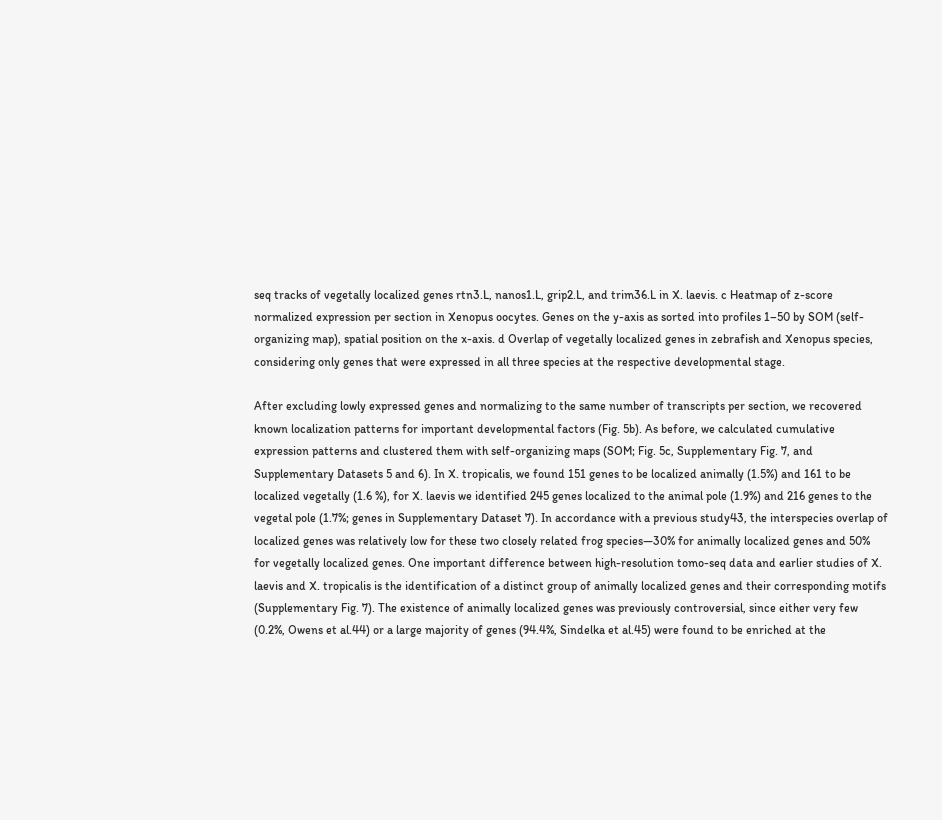seq tracks of vegetally localized genes rtn3.L, nanos1.L, grip2.L, and trim36.L in X. laevis. c Heatmap of z-score normalized expression per section in Xenopus oocytes. Genes on the y-axis as sorted into profiles 1–50 by SOM (self-organizing map), spatial position on the x-axis. d Overlap of vegetally localized genes in zebrafish and Xenopus species, considering only genes that were expressed in all three species at the respective developmental stage.

After excluding lowly expressed genes and normalizing to the same number of transcripts per section, we recovered known localization patterns for important developmental factors (Fig. 5b). As before, we calculated cumulative expression patterns and clustered them with self-organizing maps (SOM; Fig. 5c, Supplementary Fig. 7, and Supplementary Datasets 5 and 6). In X. tropicalis, we found 151 genes to be localized animally (1.5%) and 161 to be localized vegetally (1.6 %), for X. laevis we identified 245 genes localized to the animal pole (1.9%) and 216 genes to the vegetal pole (1.7%; genes in Supplementary Dataset 7). In accordance with a previous study43, the interspecies overlap of localized genes was relatively low for these two closely related frog species—30% for animally localized genes and 50% for vegetally localized genes. One important difference between high-resolution tomo-seq data and earlier studies of X. laevis and X. tropicalis is the identification of a distinct group of animally localized genes and their corresponding motifs (Supplementary Fig. 7). The existence of animally localized genes was previously controversial, since either very few (0.2%, Owens et al.44) or a large majority of genes (94.4%, Sindelka et al.45) were found to be enriched at the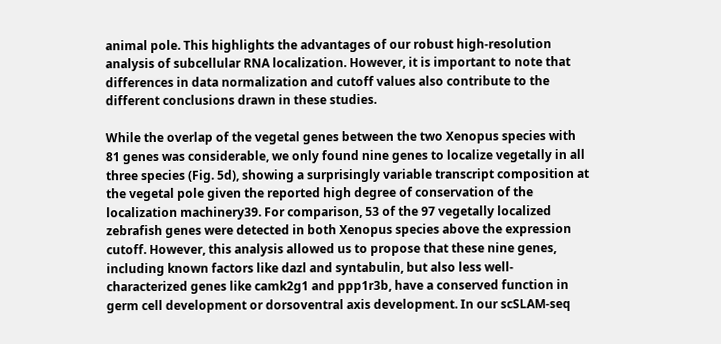animal pole. This highlights the advantages of our robust high-resolution analysis of subcellular RNA localization. However, it is important to note that differences in data normalization and cutoff values also contribute to the different conclusions drawn in these studies.

While the overlap of the vegetal genes between the two Xenopus species with 81 genes was considerable, we only found nine genes to localize vegetally in all three species (Fig. 5d), showing a surprisingly variable transcript composition at the vegetal pole given the reported high degree of conservation of the localization machinery39. For comparison, 53 of the 97 vegetally localized zebrafish genes were detected in both Xenopus species above the expression cutoff. However, this analysis allowed us to propose that these nine genes, including known factors like dazl and syntabulin, but also less well-characterized genes like camk2g1 and ppp1r3b, have a conserved function in germ cell development or dorsoventral axis development. In our scSLAM-seq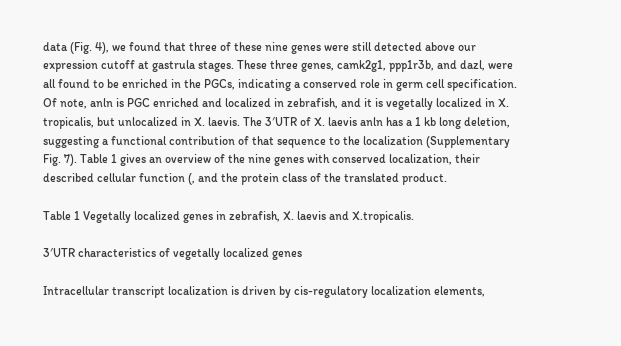data (Fig. 4), we found that three of these nine genes were still detected above our expression cutoff at gastrula stages. These three genes, camk2g1, ppp1r3b, and dazl, were all found to be enriched in the PGCs, indicating a conserved role in germ cell specification. Of note, anln is PGC enriched and localized in zebrafish, and it is vegetally localized in X. tropicalis, but unlocalized in X. laevis. The 3′UTR of X. laevis anln has a 1 kb long deletion, suggesting a functional contribution of that sequence to the localization (Supplementary Fig. 7). Table 1 gives an overview of the nine genes with conserved localization, their described cellular function (, and the protein class of the translated product.

Table 1 Vegetally localized genes in zebrafish, X. laevis and X.tropicalis.

3′UTR characteristics of vegetally localized genes

Intracellular transcript localization is driven by cis-regulatory localization elements,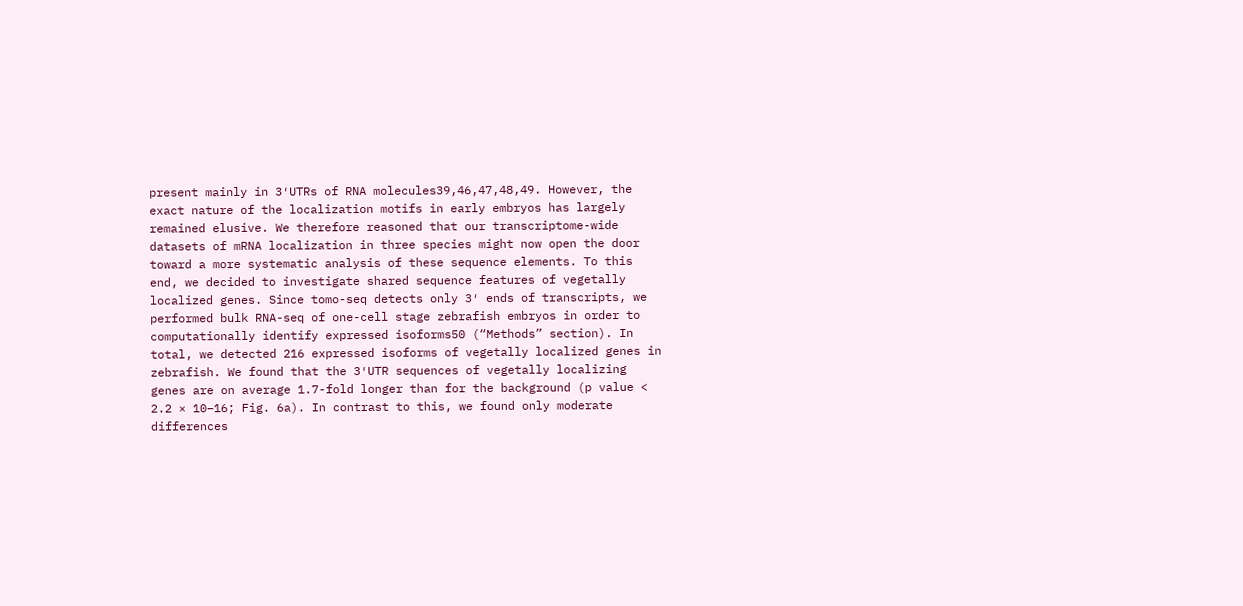present mainly in 3′UTRs of RNA molecules39,46,47,48,49. However, the exact nature of the localization motifs in early embryos has largely remained elusive. We therefore reasoned that our transcriptome-wide datasets of mRNA localization in three species might now open the door toward a more systematic analysis of these sequence elements. To this end, we decided to investigate shared sequence features of vegetally localized genes. Since tomo-seq detects only 3′ ends of transcripts, we performed bulk RNA-seq of one-cell stage zebrafish embryos in order to computationally identify expressed isoforms50 (“Methods” section). In total, we detected 216 expressed isoforms of vegetally localized genes in zebrafish. We found that the 3′UTR sequences of vegetally localizing genes are on average 1.7-fold longer than for the background (p value < 2.2 × 10−16; Fig. 6a). In contrast to this, we found only moderate differences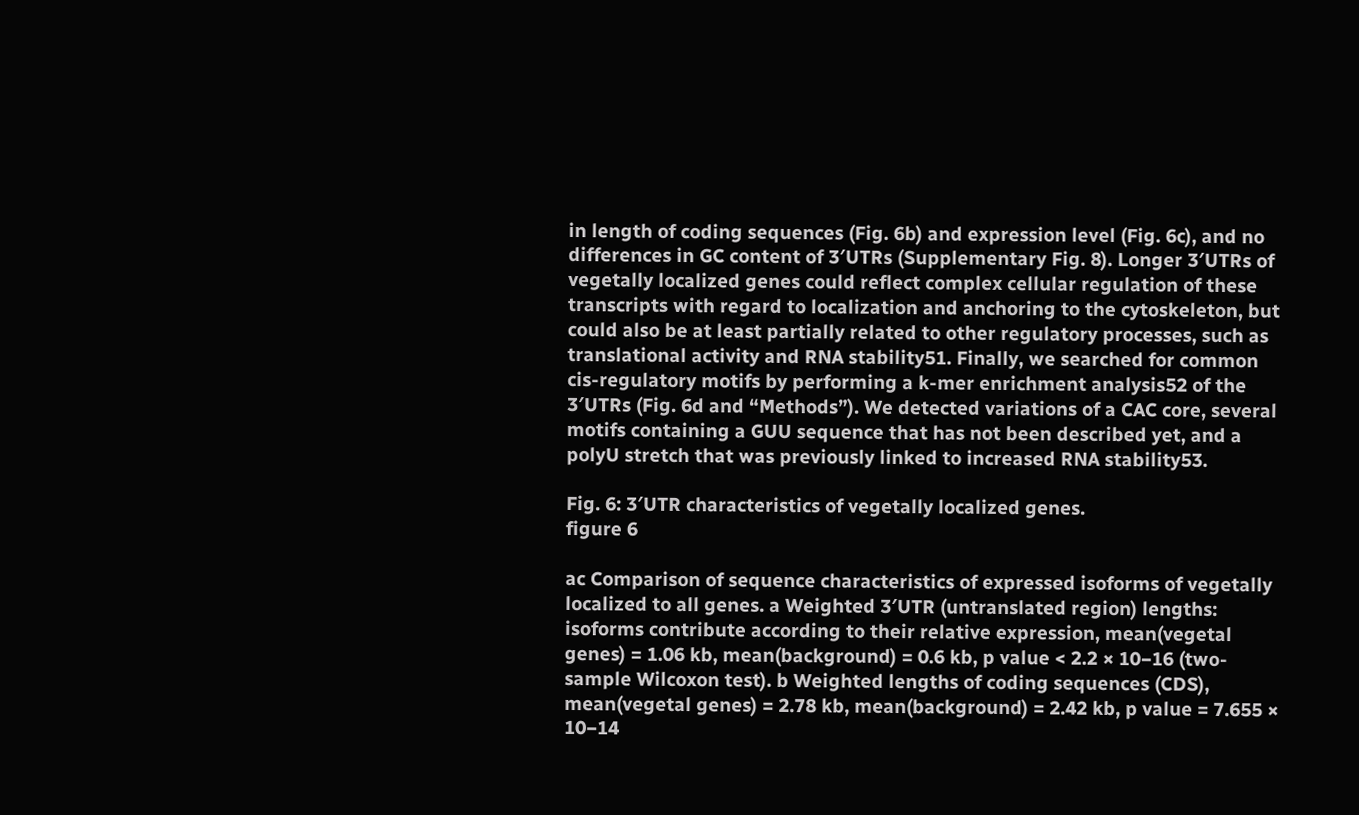in length of coding sequences (Fig. 6b) and expression level (Fig. 6c), and no differences in GC content of 3′UTRs (Supplementary Fig. 8). Longer 3′UTRs of vegetally localized genes could reflect complex cellular regulation of these transcripts with regard to localization and anchoring to the cytoskeleton, but could also be at least partially related to other regulatory processes, such as translational activity and RNA stability51. Finally, we searched for common cis-regulatory motifs by performing a k-mer enrichment analysis52 of the 3′UTRs (Fig. 6d and “Methods”). We detected variations of a CAC core, several motifs containing a GUU sequence that has not been described yet, and a polyU stretch that was previously linked to increased RNA stability53.

Fig. 6: 3′UTR characteristics of vegetally localized genes.
figure 6

ac Comparison of sequence characteristics of expressed isoforms of vegetally localized to all genes. a Weighted 3′UTR (untranslated region) lengths: isoforms contribute according to their relative expression, mean(vegetal genes) = 1.06 kb, mean(background) = 0.6 kb, p value < 2.2 × 10−16 (two-sample Wilcoxon test). b Weighted lengths of coding sequences (CDS), mean(vegetal genes) = 2.78 kb, mean(background) = 2.42 kb, p value = 7.655 × 10−14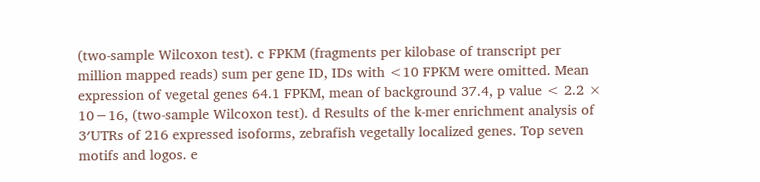(two-sample Wilcoxon test). c FPKM (fragments per kilobase of transcript per million mapped reads) sum per gene ID, IDs with <10 FPKM were omitted. Mean expression of vegetal genes 64.1 FPKM, mean of background 37.4, p value < 2.2 × 10−16, (two-sample Wilcoxon test). d Results of the k-mer enrichment analysis of 3′UTRs of 216 expressed isoforms, zebrafish vegetally localized genes. Top seven motifs and logos. e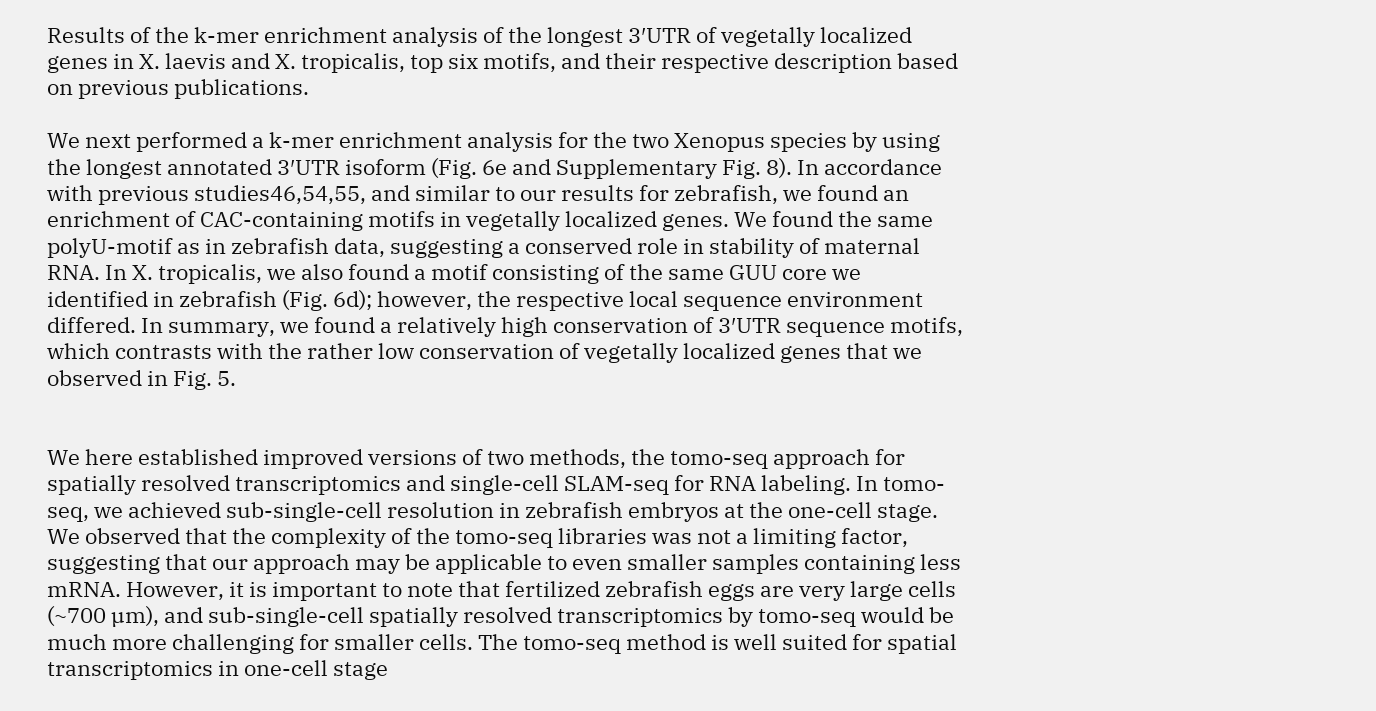Results of the k-mer enrichment analysis of the longest 3′UTR of vegetally localized genes in X. laevis and X. tropicalis, top six motifs, and their respective description based on previous publications.

We next performed a k-mer enrichment analysis for the two Xenopus species by using the longest annotated 3′UTR isoform (Fig. 6e and Supplementary Fig. 8). In accordance with previous studies46,54,55, and similar to our results for zebrafish, we found an enrichment of CAC-containing motifs in vegetally localized genes. We found the same polyU-motif as in zebrafish data, suggesting a conserved role in stability of maternal RNA. In X. tropicalis, we also found a motif consisting of the same GUU core we identified in zebrafish (Fig. 6d); however, the respective local sequence environment differed. In summary, we found a relatively high conservation of 3′UTR sequence motifs, which contrasts with the rather low conservation of vegetally localized genes that we observed in Fig. 5.


We here established improved versions of two methods, the tomo-seq approach for spatially resolved transcriptomics and single-cell SLAM-seq for RNA labeling. In tomo-seq, we achieved sub-single-cell resolution in zebrafish embryos at the one-cell stage. We observed that the complexity of the tomo-seq libraries was not a limiting factor, suggesting that our approach may be applicable to even smaller samples containing less mRNA. However, it is important to note that fertilized zebrafish eggs are very large cells (~700 µm), and sub-single-cell spatially resolved transcriptomics by tomo-seq would be much more challenging for smaller cells. The tomo-seq method is well suited for spatial transcriptomics in one-cell stage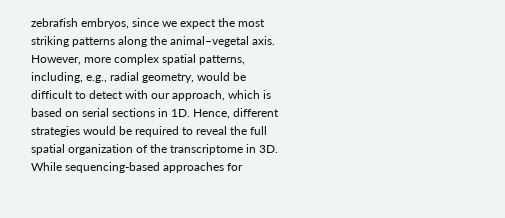zebrafish embryos, since we expect the most striking patterns along the animal–vegetal axis. However, more complex spatial patterns, including, e.g., radial geometry, would be difficult to detect with our approach, which is based on serial sections in 1D. Hence, different strategies would be required to reveal the full spatial organization of the transcriptome in 3D. While sequencing-based approaches for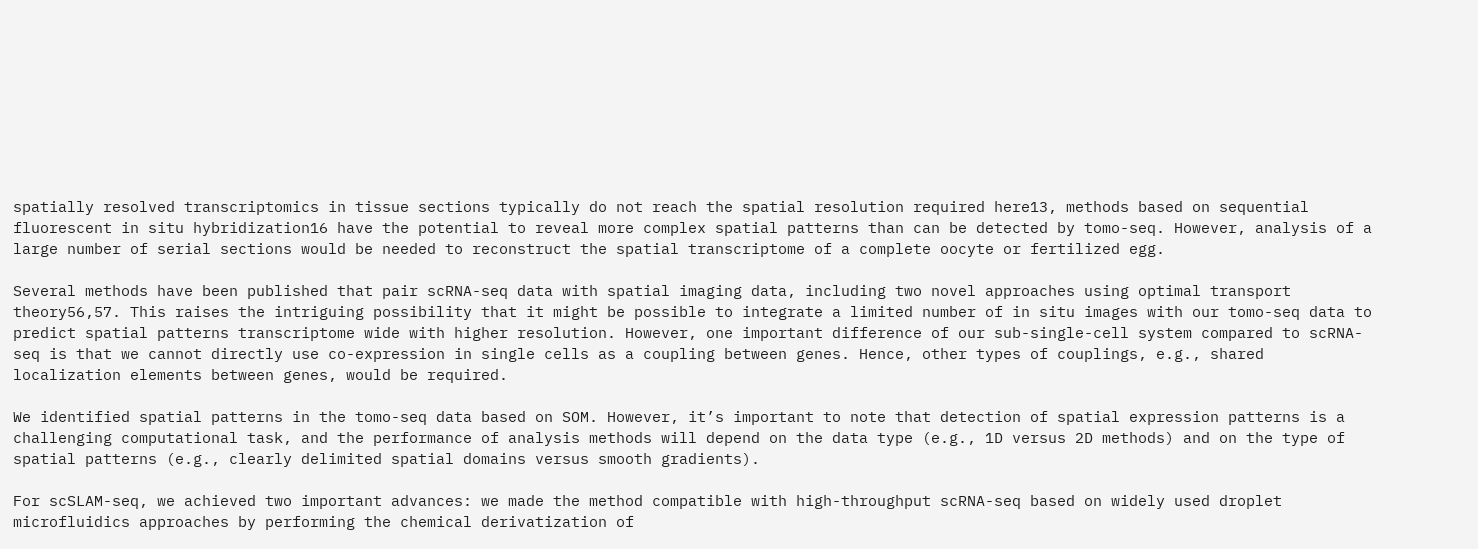spatially resolved transcriptomics in tissue sections typically do not reach the spatial resolution required here13, methods based on sequential fluorescent in situ hybridization16 have the potential to reveal more complex spatial patterns than can be detected by tomo-seq. However, analysis of a large number of serial sections would be needed to reconstruct the spatial transcriptome of a complete oocyte or fertilized egg.

Several methods have been published that pair scRNA-seq data with spatial imaging data, including two novel approaches using optimal transport theory56,57. This raises the intriguing possibility that it might be possible to integrate a limited number of in situ images with our tomo-seq data to predict spatial patterns transcriptome wide with higher resolution. However, one important difference of our sub-single-cell system compared to scRNA-seq is that we cannot directly use co-expression in single cells as a coupling between genes. Hence, other types of couplings, e.g., shared localization elements between genes, would be required.

We identified spatial patterns in the tomo-seq data based on SOM. However, it’s important to note that detection of spatial expression patterns is a challenging computational task, and the performance of analysis methods will depend on the data type (e.g., 1D versus 2D methods) and on the type of spatial patterns (e.g., clearly delimited spatial domains versus smooth gradients).

For scSLAM-seq, we achieved two important advances: we made the method compatible with high-throughput scRNA-seq based on widely used droplet microfluidics approaches by performing the chemical derivatization of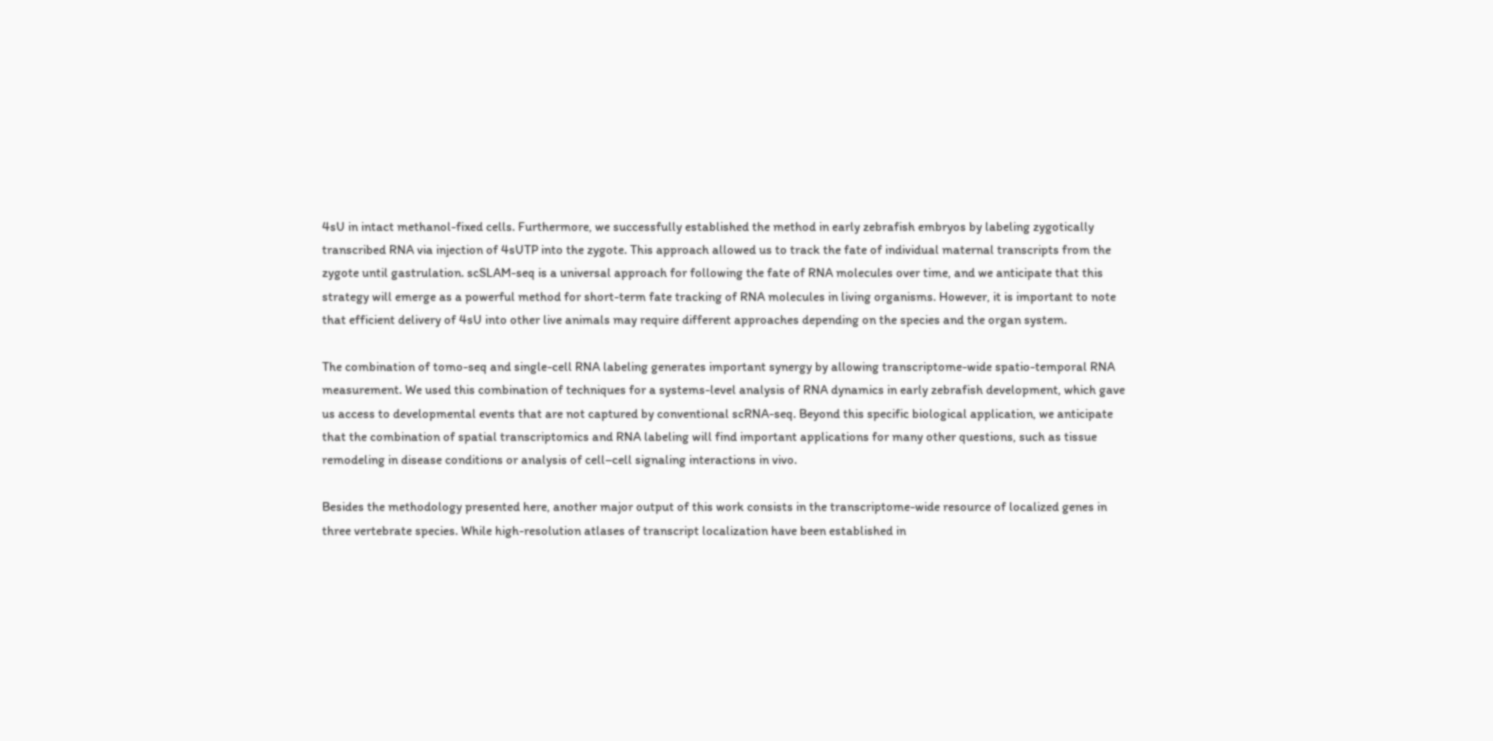4sU in intact methanol-fixed cells. Furthermore, we successfully established the method in early zebrafish embryos by labeling zygotically transcribed RNA via injection of 4sUTP into the zygote. This approach allowed us to track the fate of individual maternal transcripts from the zygote until gastrulation. scSLAM-seq is a universal approach for following the fate of RNA molecules over time, and we anticipate that this strategy will emerge as a powerful method for short-term fate tracking of RNA molecules in living organisms. However, it is important to note that efficient delivery of 4sU into other live animals may require different approaches depending on the species and the organ system.

The combination of tomo-seq and single-cell RNA labeling generates important synergy by allowing transcriptome-wide spatio-temporal RNA measurement. We used this combination of techniques for a systems-level analysis of RNA dynamics in early zebrafish development, which gave us access to developmental events that are not captured by conventional scRNA-seq. Beyond this specific biological application, we anticipate that the combination of spatial transcriptomics and RNA labeling will find important applications for many other questions, such as tissue remodeling in disease conditions or analysis of cell–cell signaling interactions in vivo.

Besides the methodology presented here, another major output of this work consists in the transcriptome-wide resource of localized genes in three vertebrate species. While high-resolution atlases of transcript localization have been established in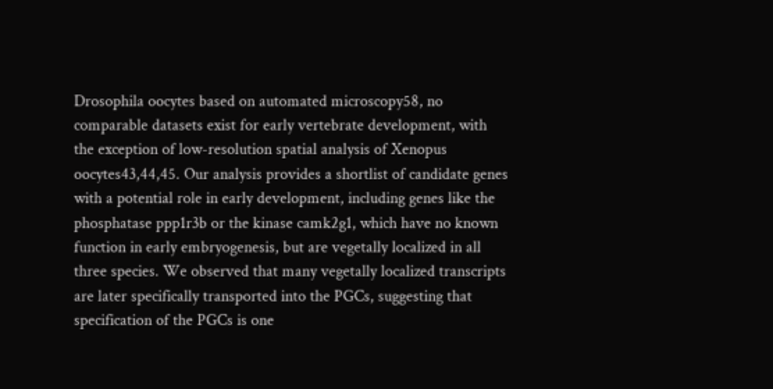Drosophila oocytes based on automated microscopy58, no comparable datasets exist for early vertebrate development, with the exception of low-resolution spatial analysis of Xenopus oocytes43,44,45. Our analysis provides a shortlist of candidate genes with a potential role in early development, including genes like the phosphatase ppp1r3b or the kinase camk2g1, which have no known function in early embryogenesis, but are vegetally localized in all three species. We observed that many vegetally localized transcripts are later specifically transported into the PGCs, suggesting that specification of the PGCs is one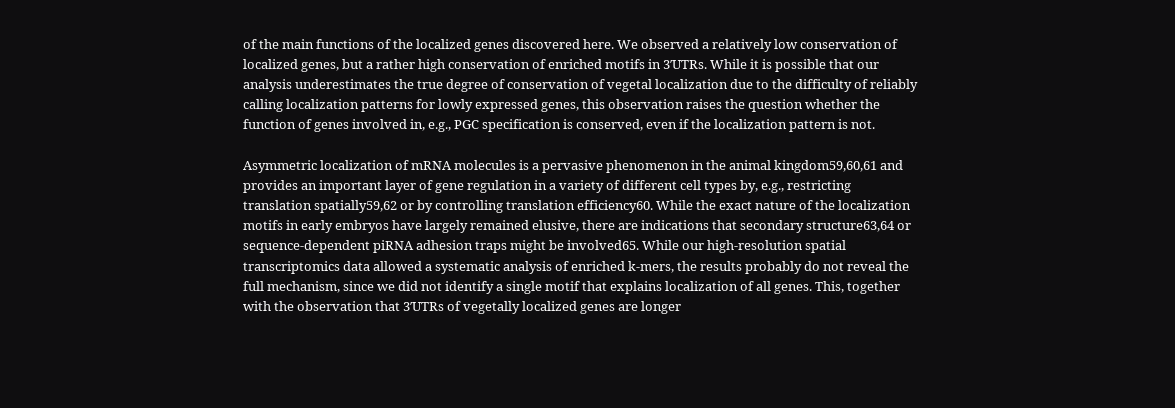of the main functions of the localized genes discovered here. We observed a relatively low conservation of localized genes, but a rather high conservation of enriched motifs in 3′UTRs. While it is possible that our analysis underestimates the true degree of conservation of vegetal localization due to the difficulty of reliably calling localization patterns for lowly expressed genes, this observation raises the question whether the function of genes involved in, e.g., PGC specification is conserved, even if the localization pattern is not.

Asymmetric localization of mRNA molecules is a pervasive phenomenon in the animal kingdom59,60,61 and provides an important layer of gene regulation in a variety of different cell types by, e.g., restricting translation spatially59,62 or by controlling translation efficiency60. While the exact nature of the localization motifs in early embryos have largely remained elusive, there are indications that secondary structure63,64 or sequence-dependent piRNA adhesion traps might be involved65. While our high-resolution spatial transcriptomics data allowed a systematic analysis of enriched k-mers, the results probably do not reveal the full mechanism, since we did not identify a single motif that explains localization of all genes. This, together with the observation that 3′UTRs of vegetally localized genes are longer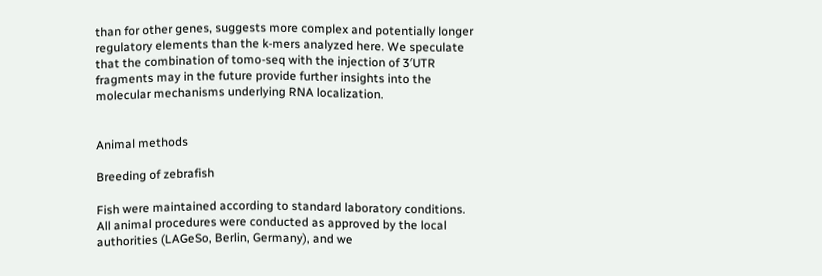than for other genes, suggests more complex and potentially longer regulatory elements than the k-mers analyzed here. We speculate that the combination of tomo-seq with the injection of 3′UTR fragments may in the future provide further insights into the molecular mechanisms underlying RNA localization.


Animal methods

Breeding of zebrafish

Fish were maintained according to standard laboratory conditions. All animal procedures were conducted as approved by the local authorities (LAGeSo, Berlin, Germany), and we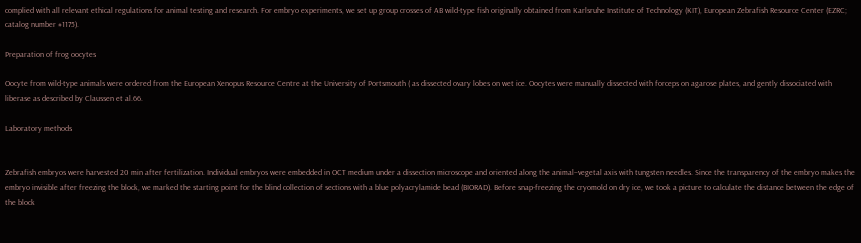complied with all relevant ethical regulations for animal testing and research. For embryo experiments, we set up group crosses of AB wild-type fish originally obtained from Karlsruhe Institute of Technology (KIT), European Zebrafish Resource Center (EZRC; catalog number #1175).

Preparation of frog oocytes

Oocyte from wild-type animals were ordered from the European Xenopus Resource Centre at the University of Portsmouth ( as dissected ovary lobes on wet ice. Oocytes were manually dissected with forceps on agarose plates, and gently dissociated with liberase as described by Claussen et al.66.

Laboratory methods


Zebrafish embryos were harvested 20 min after fertilization. Individual embryos were embedded in OCT medium under a dissection microscope and oriented along the animal–vegetal axis with tungsten needles. Since the transparency of the embryo makes the embryo invisible after freezing the block, we marked the starting point for the blind collection of sections with a blue polyacrylamide bead (BIORAD). Before snap-freezing the cryomold on dry ice, we took a picture to calculate the distance between the edge of the block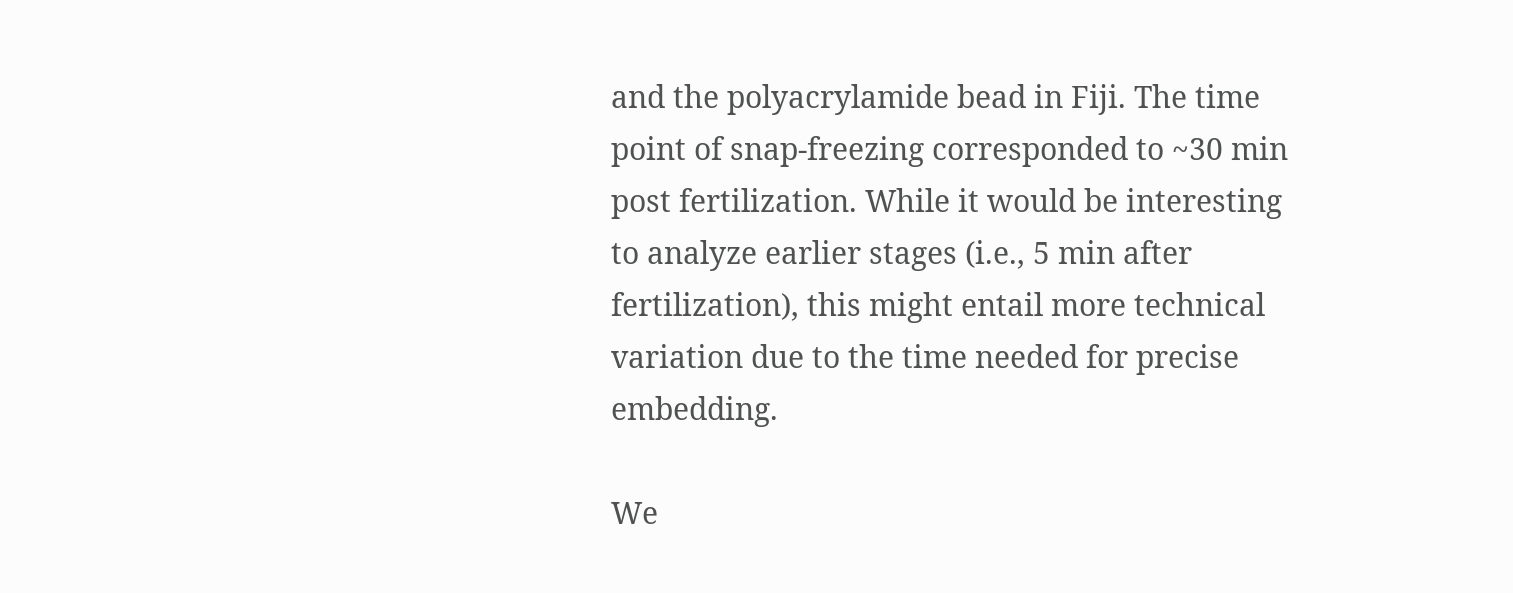and the polyacrylamide bead in Fiji. The time point of snap-freezing corresponded to ~30 min post fertilization. While it would be interesting to analyze earlier stages (i.e., 5 min after fertilization), this might entail more technical variation due to the time needed for precise embedding.

We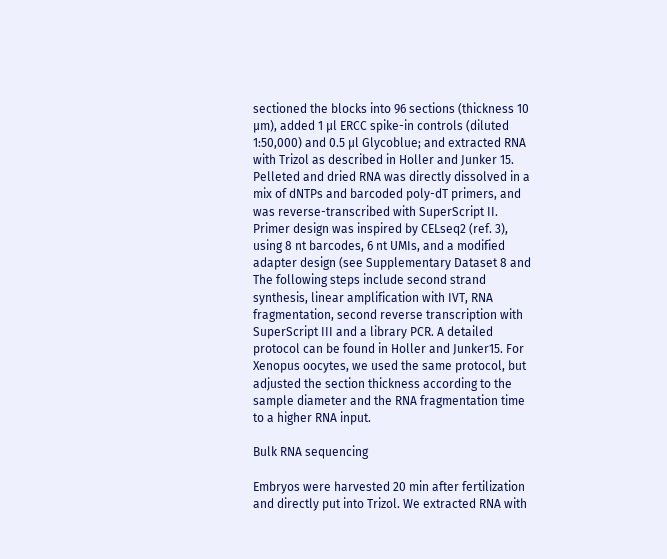sectioned the blocks into 96 sections (thickness 10 µm), added 1 µl ERCC spike-in controls (diluted 1:50,000) and 0.5 µl Glycoblue; and extracted RNA with Trizol as described in Holler and Junker 15. Pelleted and dried RNA was directly dissolved in a mix of dNTPs and barcoded poly-dT primers, and was reverse-transcribed with SuperScript II. Primer design was inspired by CELseq2 (ref. 3), using 8 nt barcodes, 6 nt UMIs, and a modified adapter design (see Supplementary Dataset 8 and The following steps include second strand synthesis, linear amplification with IVT, RNA fragmentation, second reverse transcription with SuperScript III and a library PCR. A detailed protocol can be found in Holler and Junker15. For Xenopus oocytes, we used the same protocol, but adjusted the section thickness according to the sample diameter and the RNA fragmentation time to a higher RNA input.

Bulk RNA sequencing

Embryos were harvested 20 min after fertilization and directly put into Trizol. We extracted RNA with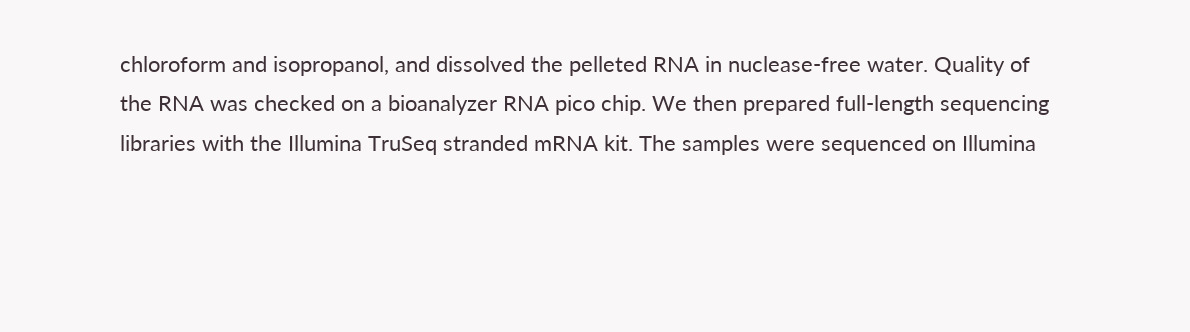chloroform and isopropanol, and dissolved the pelleted RNA in nuclease-free water. Quality of the RNA was checked on a bioanalyzer RNA pico chip. We then prepared full-length sequencing libraries with the Illumina TruSeq stranded mRNA kit. The samples were sequenced on Illumina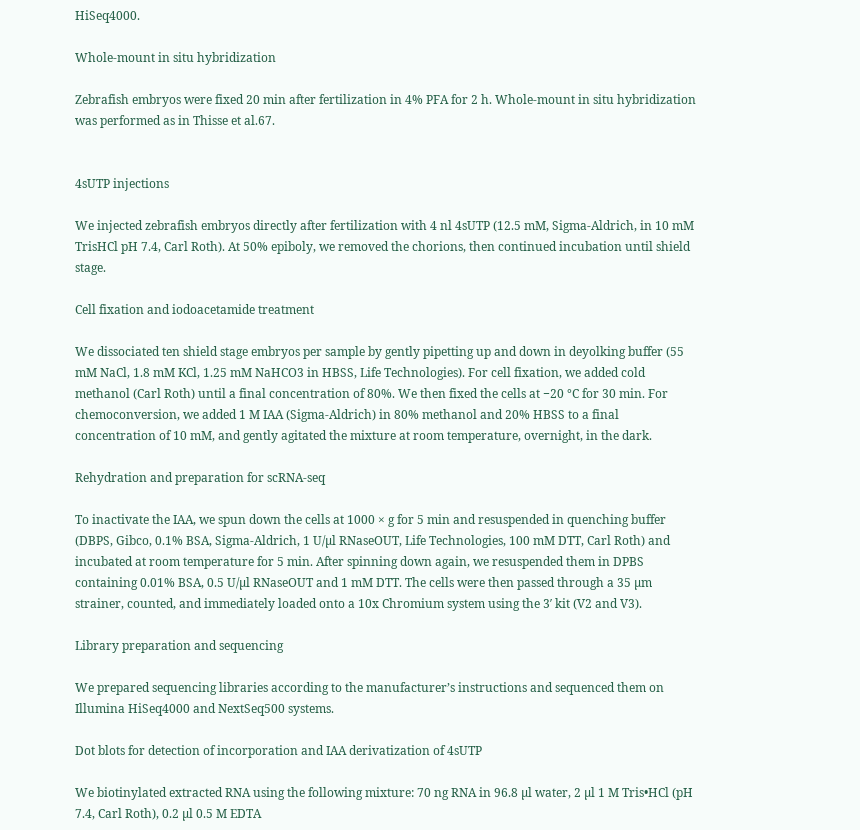HiSeq4000.

Whole-mount in situ hybridization

Zebrafish embryos were fixed 20 min after fertilization in 4% PFA for 2 h. Whole-mount in situ hybridization was performed as in Thisse et al.67.


4sUTP injections

We injected zebrafish embryos directly after fertilization with 4 nl 4sUTP (12.5 mM, Sigma-Aldrich, in 10 mM TrisHCl pH 7.4, Carl Roth). At 50% epiboly, we removed the chorions, then continued incubation until shield stage.

Cell fixation and iodoacetamide treatment

We dissociated ten shield stage embryos per sample by gently pipetting up and down in deyolking buffer (55 mM NaCl, 1.8 mM KCl, 1.25 mM NaHCO3 in HBSS, Life Technologies). For cell fixation, we added cold methanol (Carl Roth) until a final concentration of 80%. We then fixed the cells at −20 °C for 30 min. For chemoconversion, we added 1 M IAA (Sigma-Aldrich) in 80% methanol and 20% HBSS to a final concentration of 10 mM, and gently agitated the mixture at room temperature, overnight, in the dark.

Rehydration and preparation for scRNA-seq

To inactivate the IAA, we spun down the cells at 1000 × g for 5 min and resuspended in quenching buffer (DBPS, Gibco, 0.1% BSA, Sigma-Aldrich, 1 U/µl RNaseOUT, Life Technologies, 100 mM DTT, Carl Roth) and incubated at room temperature for 5 min. After spinning down again, we resuspended them in DPBS containing 0.01% BSA, 0.5 U/µl RNaseOUT and 1 mM DTT. The cells were then passed through a 35 µm strainer, counted, and immediately loaded onto a 10x Chromium system using the 3′ kit (V2 and V3).

Library preparation and sequencing

We prepared sequencing libraries according to the manufacturer’s instructions and sequenced them on Illumina HiSeq4000 and NextSeq500 systems.

Dot blots for detection of incorporation and IAA derivatization of 4sUTP

We biotinylated extracted RNA using the following mixture: 70 ng RNA in 96.8 µl water, 2 µl 1 M Tris•HCl (pH 7.4, Carl Roth), 0.2 µl 0.5 M EDTA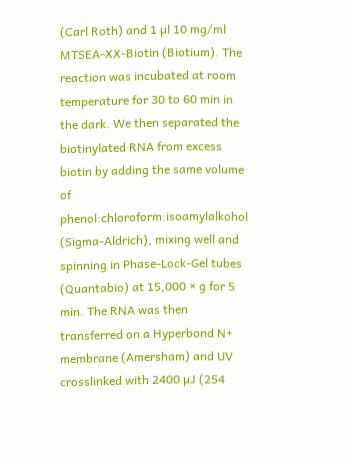(Carl Roth) and 1 µl 10 mg/ml MTSEA-XX-Biotin (Biotium). The reaction was incubated at room temperature for 30 to 60 min in the dark. We then separated the biotinylated RNA from excess biotin by adding the same volume of phenol:chloroform:isoamylalkohol (Sigma-Aldrich), mixing well and spinning in Phase-Lock-Gel tubes (Quantabio) at 15,000 × g for 5 min. The RNA was then transferred on a Hyperbond N+ membrane (Amersham) and UV crosslinked with 2400 µJ (254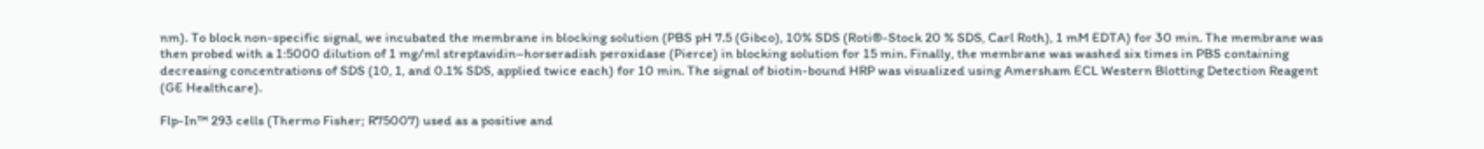nm). To block non-specific signal, we incubated the membrane in blocking solution (PBS pH 7.5 (Gibco), 10% SDS (Roti®-Stock 20 % SDS, Carl Roth), 1 mM EDTA) for 30 min. The membrane was then probed with a 1:5000 dilution of 1 mg/ml streptavidin–horseradish peroxidase (Pierce) in blocking solution for 15 min. Finally, the membrane was washed six times in PBS containing decreasing concentrations of SDS (10, 1, and 0.1% SDS, applied twice each) for 10 min. The signal of biotin-bound HRP was visualized using Amersham ECL Western Blotting Detection Reagent (GE Healthcare).

Flp-In™ 293 cells (Thermo Fisher; R75007) used as a positive and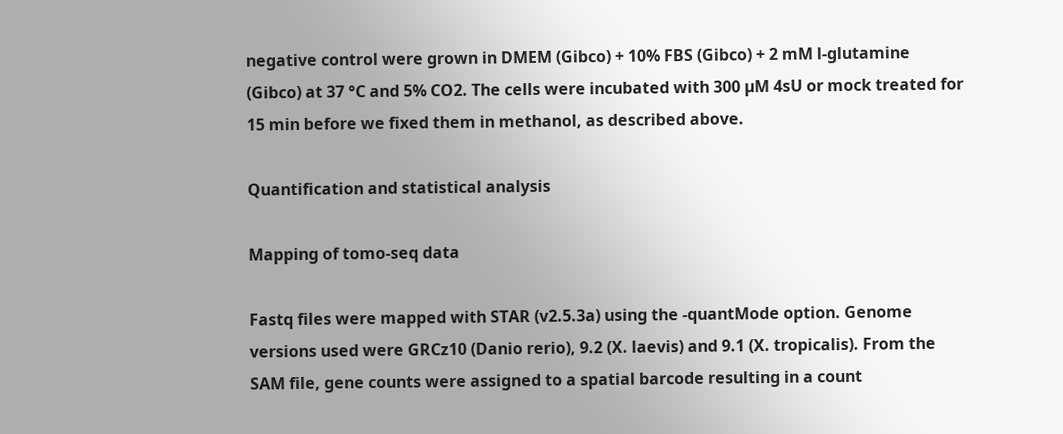negative control were grown in DMEM (Gibco) + 10% FBS (Gibco) + 2 mM l-glutamine (Gibco) at 37 °C and 5% CO2. The cells were incubated with 300 µM 4sU or mock treated for 15 min before we fixed them in methanol, as described above.

Quantification and statistical analysis

Mapping of tomo-seq data

Fastq files were mapped with STAR (v2.5.3a) using the -quantMode option. Genome versions used were GRCz10 (Danio rerio), 9.2 (X. laevis) and 9.1 (X. tropicalis). From the SAM file, gene counts were assigned to a spatial barcode resulting in a count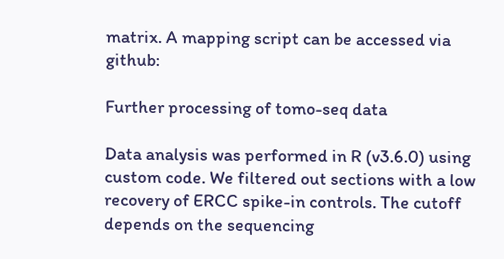matrix. A mapping script can be accessed via github:

Further processing of tomo-seq data

Data analysis was performed in R (v3.6.0) using custom code. We filtered out sections with a low recovery of ERCC spike-in controls. The cutoff depends on the sequencing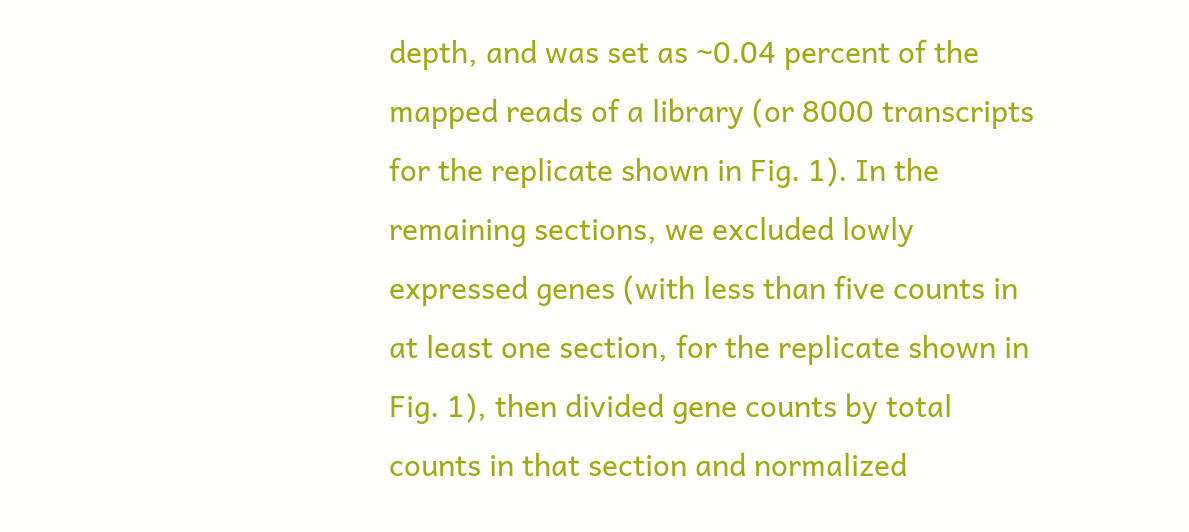depth, and was set as ~0.04 percent of the mapped reads of a library (or 8000 transcripts for the replicate shown in Fig. 1). In the remaining sections, we excluded lowly expressed genes (with less than five counts in at least one section, for the replicate shown in Fig. 1), then divided gene counts by total counts in that section and normalized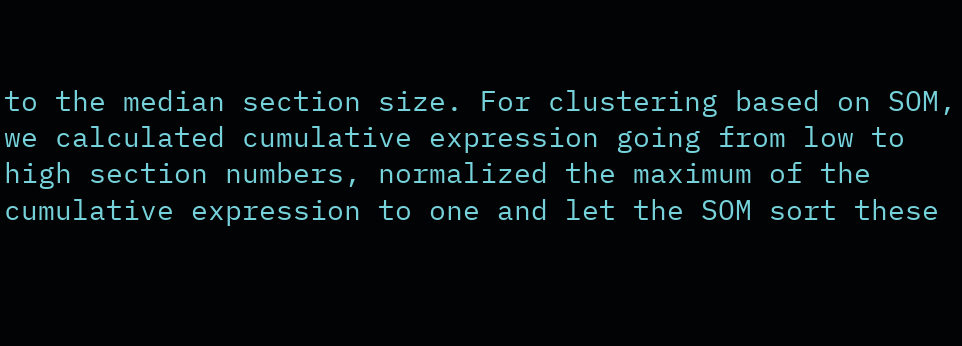to the median section size. For clustering based on SOM, we calculated cumulative expression going from low to high section numbers, normalized the maximum of the cumulative expression to one and let the SOM sort these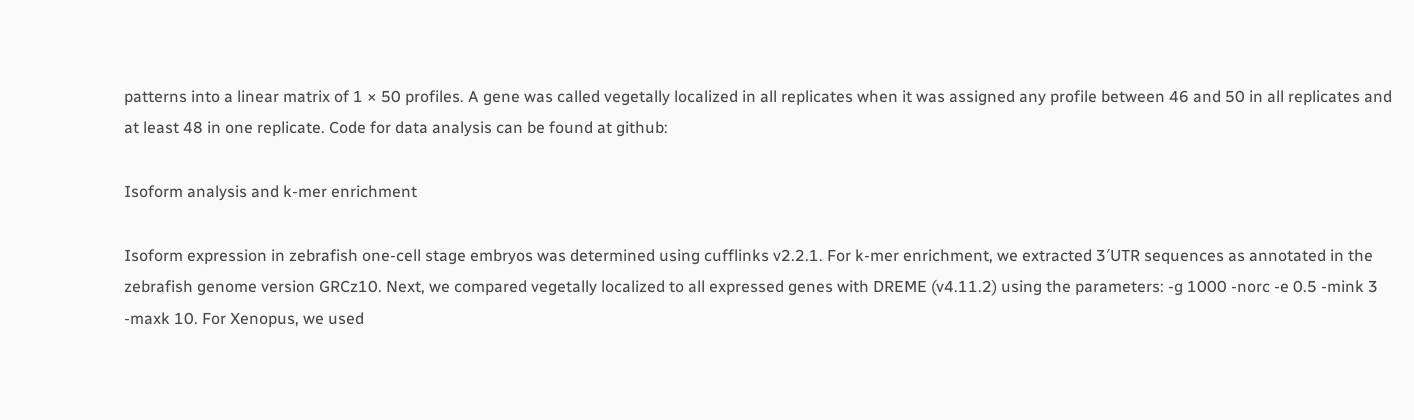patterns into a linear matrix of 1 × 50 profiles. A gene was called vegetally localized in all replicates when it was assigned any profile between 46 and 50 in all replicates and at least 48 in one replicate. Code for data analysis can be found at github:

Isoform analysis and k-mer enrichment

Isoform expression in zebrafish one-cell stage embryos was determined using cufflinks v2.2.1. For k-mer enrichment, we extracted 3′UTR sequences as annotated in the zebrafish genome version GRCz10. Next, we compared vegetally localized to all expressed genes with DREME (v4.11.2) using the parameters: -g 1000 -norc -e 0.5 -mink 3 -maxk 10. For Xenopus, we used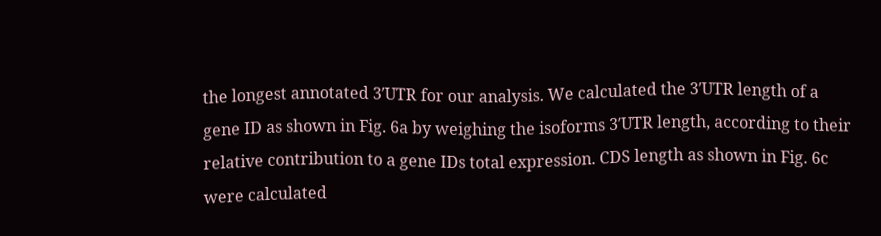the longest annotated 3′UTR for our analysis. We calculated the 3′UTR length of a gene ID as shown in Fig. 6a by weighing the isoforms 3′UTR length, according to their relative contribution to a gene IDs total expression. CDS length as shown in Fig. 6c were calculated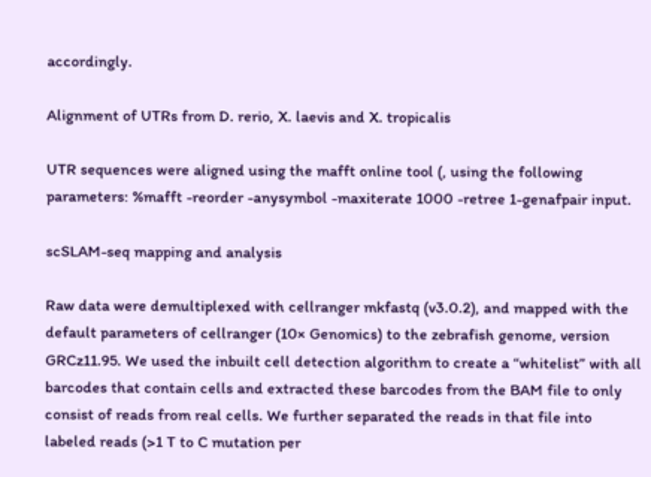accordingly.

Alignment of UTRs from D. rerio, X. laevis and X. tropicalis

UTR sequences were aligned using the mafft online tool (, using the following parameters: %mafft -reorder -anysymbol -maxiterate 1000 -retree 1-genafpair input.

scSLAM-seq mapping and analysis

Raw data were demultiplexed with cellranger mkfastq (v3.0.2), and mapped with the default parameters of cellranger (10× Genomics) to the zebrafish genome, version GRCz11.95. We used the inbuilt cell detection algorithm to create a “whitelist” with all barcodes that contain cells and extracted these barcodes from the BAM file to only consist of reads from real cells. We further separated the reads in that file into labeled reads (>1 T to C mutation per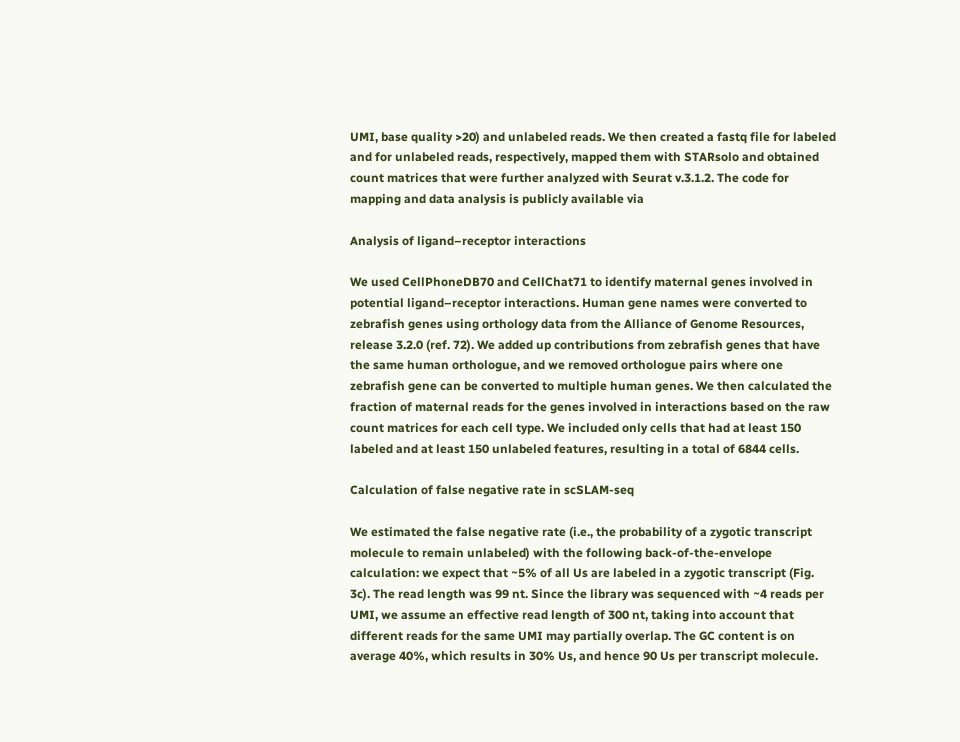UMI, base quality >20) and unlabeled reads. We then created a fastq file for labeled and for unlabeled reads, respectively, mapped them with STARsolo and obtained count matrices that were further analyzed with Seurat v.3.1.2. The code for mapping and data analysis is publicly available via

Analysis of ligand–receptor interactions

We used CellPhoneDB70 and CellChat71 to identify maternal genes involved in potential ligand–receptor interactions. Human gene names were converted to zebrafish genes using orthology data from the Alliance of Genome Resources, release 3.2.0 (ref. 72). We added up contributions from zebrafish genes that have the same human orthologue, and we removed orthologue pairs where one zebrafish gene can be converted to multiple human genes. We then calculated the fraction of maternal reads for the genes involved in interactions based on the raw count matrices for each cell type. We included only cells that had at least 150 labeled and at least 150 unlabeled features, resulting in a total of 6844 cells.

Calculation of false negative rate in scSLAM-seq

We estimated the false negative rate (i.e., the probability of a zygotic transcript molecule to remain unlabeled) with the following back-of-the-envelope calculation: we expect that ~5% of all Us are labeled in a zygotic transcript (Fig. 3c). The read length was 99 nt. Since the library was sequenced with ~4 reads per UMI, we assume an effective read length of 300 nt, taking into account that different reads for the same UMI may partially overlap. The GC content is on average 40%, which results in 30% Us, and hence 90 Us per transcript molecule.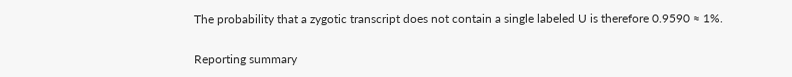The probability that a zygotic transcript does not contain a single labeled U is therefore 0.9590 ≈ 1%.

Reporting summary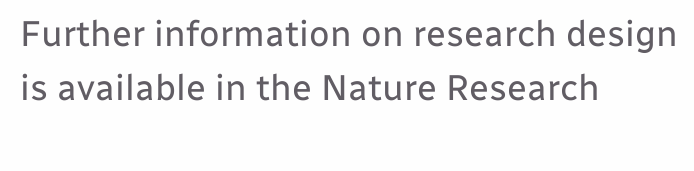Further information on research design is available in the Nature Research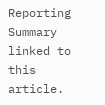Reporting Summary linked to this article.